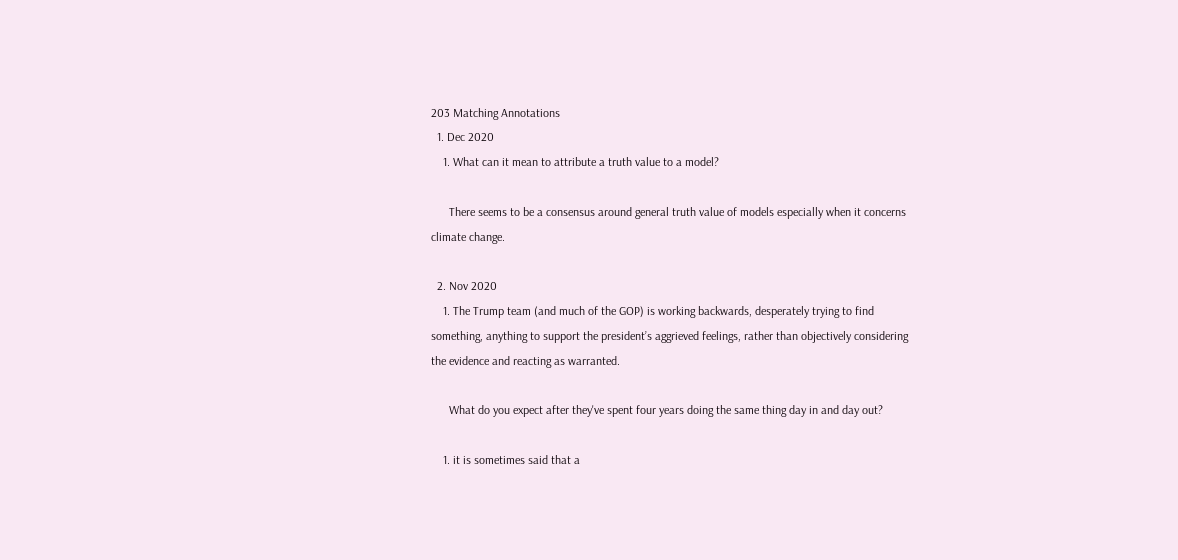203 Matching Annotations
  1. Dec 2020
    1. What can it mean to attribute a truth value to a model?

      There seems to be a consensus around general truth value of models especially when it concerns climate change.

  2. Nov 2020
    1. The Trump team (and much of the GOP) is working backwards, desperately trying to find something, anything to support the president’s aggrieved feelings, rather than objectively considering the evidence and reacting as warranted.

      What do you expect after they've spent four years doing the same thing day in and day out?

    1. it is sometimes said that a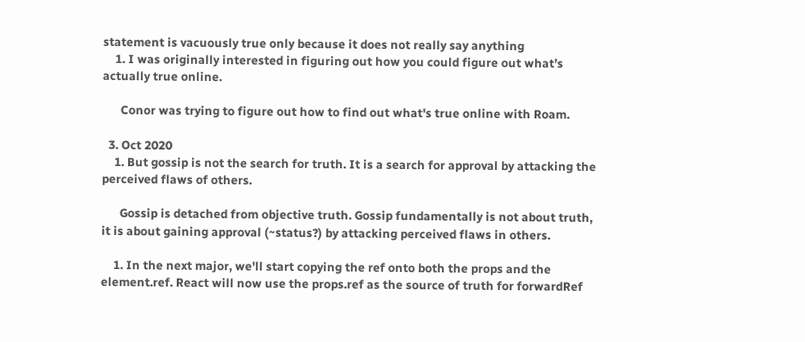statement is vacuously true only because it does not really say anything
    1. I was originally interested in figuring out how you could figure out what’s actually true online.

      Conor was trying to figure out how to find out what's true online with Roam.

  3. Oct 2020
    1. But gossip is not the search for truth. It is a search for approval by attacking the perceived flaws of others.

      Gossip is detached from objective truth. Gossip fundamentally is not about truth, it is about gaining approval (~status?) by attacking perceived flaws in others.

    1. In the next major, we'll start copying the ref onto both the props and the element.ref. React will now use the props.ref as the source of truth for forwardRef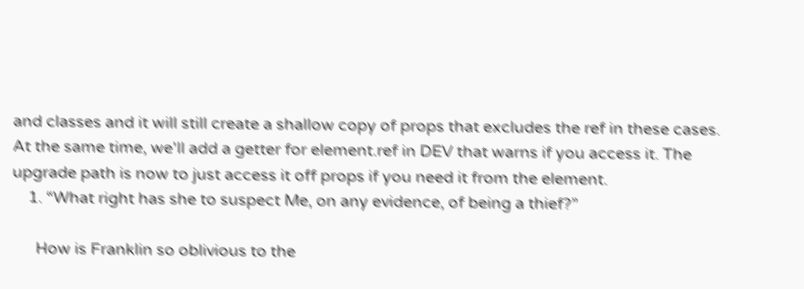and classes and it will still create a shallow copy of props that excludes the ref in these cases. At the same time, we'll add a getter for element.ref in DEV that warns if you access it. The upgrade path is now to just access it off props if you need it from the element.
    1. “What right has she to suspect Me, on any evidence, of being a thief?”

      How is Franklin so oblivious to the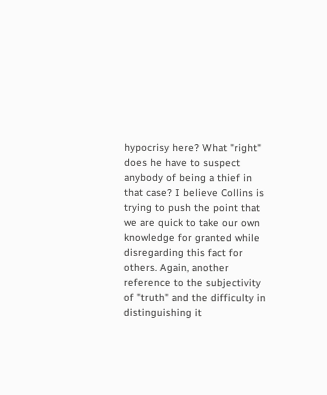hypocrisy here? What "right" does he have to suspect anybody of being a thief in that case? I believe Collins is trying to push the point that we are quick to take our own knowledge for granted while disregarding this fact for others. Again, another reference to the subjectivity of "truth" and the difficulty in distinguishing it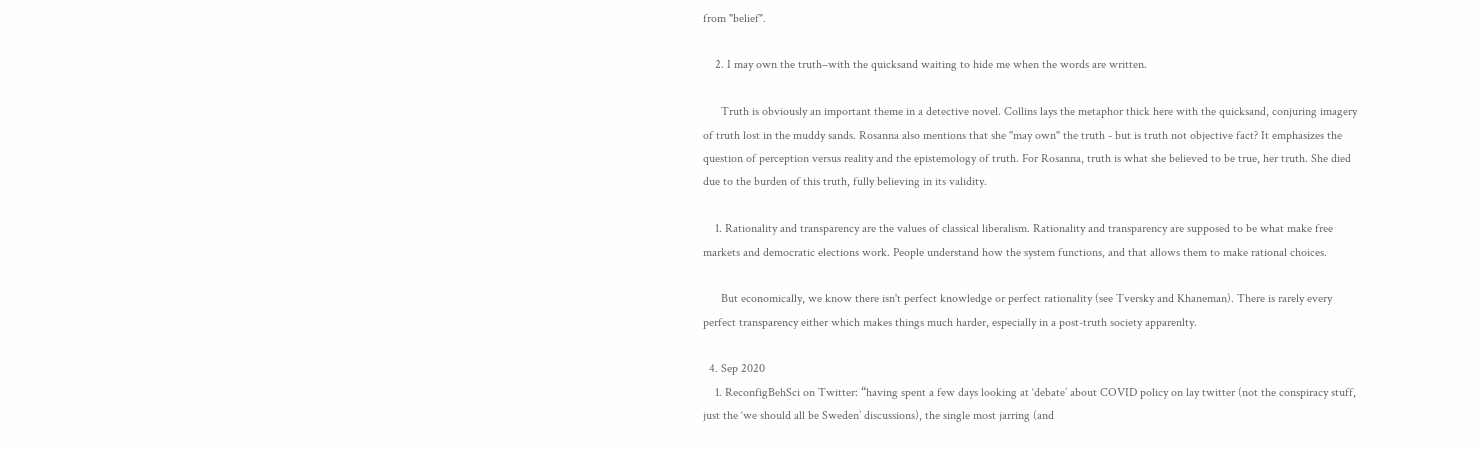from "belief".

    2. I may own the truth–with the quicksand waiting to hide me when the words are written.

      Truth is obviously an important theme in a detective novel. Collins lays the metaphor thick here with the quicksand, conjuring imagery of truth lost in the muddy sands. Rosanna also mentions that she "may own" the truth - but is truth not objective fact? It emphasizes the question of perception versus reality and the epistemology of truth. For Rosanna, truth is what she believed to be true, her truth. She died due to the burden of this truth, fully believing in its validity.

    1. Rationality and transparency are the values of classical liberalism. Rationality and transparency are supposed to be what make free markets and democratic elections work. People understand how the system functions, and that allows them to make rational choices.

      But economically, we know there isn't perfect knowledge or perfect rationality (see Tversky and Khaneman). There is rarely every perfect transparency either which makes things much harder, especially in a post-truth society apparenlty.

  4. Sep 2020
    1. ReconfigBehSci on Twitter: “having spent a few days looking at ‘debate’ about COVID policy on lay twitter (not the conspiracy stuff, just the ‘we should all be Sweden’ discussions), the single most jarring (and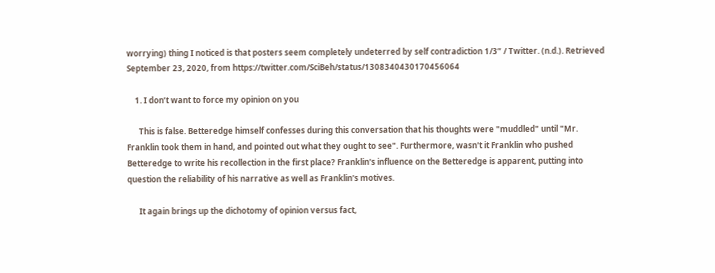worrying) thing I noticed is that posters seem completely undeterred by self contradiction 1/3” / Twitter. (n.d.). Retrieved September 23, 2020, from https://twitter.com/SciBeh/status/1308340430170456064

    1. I don’t want to force my opinion on you

      This is false. Betteredge himself confesses during this conversation that his thoughts were "muddled" until "Mr. Franklin took them in hand, and pointed out what they ought to see". Furthermore, wasn't it Franklin who pushed Betteredge to write his recollection in the first place? Franklin's influence on the Betteredge is apparent, putting into question the reliability of his narrative as well as Franklin's motives.

      It again brings up the dichotomy of opinion versus fact,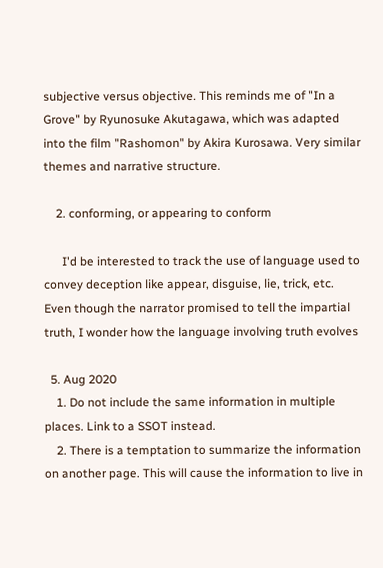subjective versus objective. This reminds me of "In a Grove" by Ryunosuke Akutagawa, which was adapted into the film "Rashomon" by Akira Kurosawa. Very similar themes and narrative structure.

    2. conforming, or appearing to conform

      I'd be interested to track the use of language used to convey deception like appear, disguise, lie, trick, etc. Even though the narrator promised to tell the impartial truth, I wonder how the language involving truth evolves

  5. Aug 2020
    1. Do not include the same information in multiple places. Link to a SSOT instead.
    2. There is a temptation to summarize the information on another page. This will cause the information to live in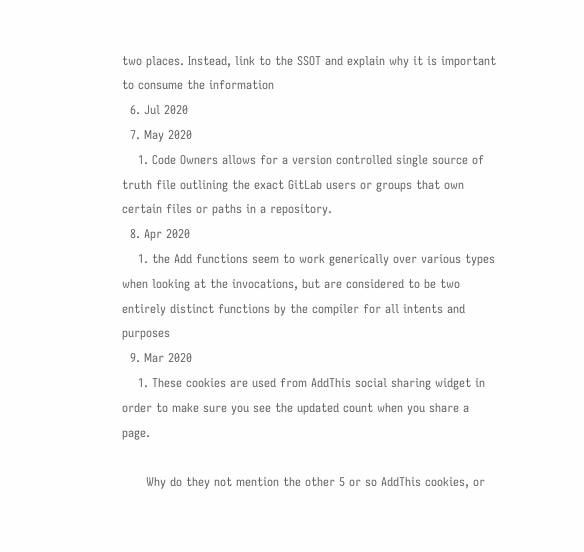two places. Instead, link to the SSOT and explain why it is important to consume the information
  6. Jul 2020
  7. May 2020
    1. Code Owners allows for a version controlled single source of truth file outlining the exact GitLab users or groups that own certain files or paths in a repository.
  8. Apr 2020
    1. the Add functions seem to work generically over various types when looking at the invocations, but are considered to be two entirely distinct functions by the compiler for all intents and purposes
  9. Mar 2020
    1. These cookies are used from AddThis social sharing widget in order to make sure you see the updated count when you share a page.

      Why do they not mention the other 5 or so AddThis cookies, or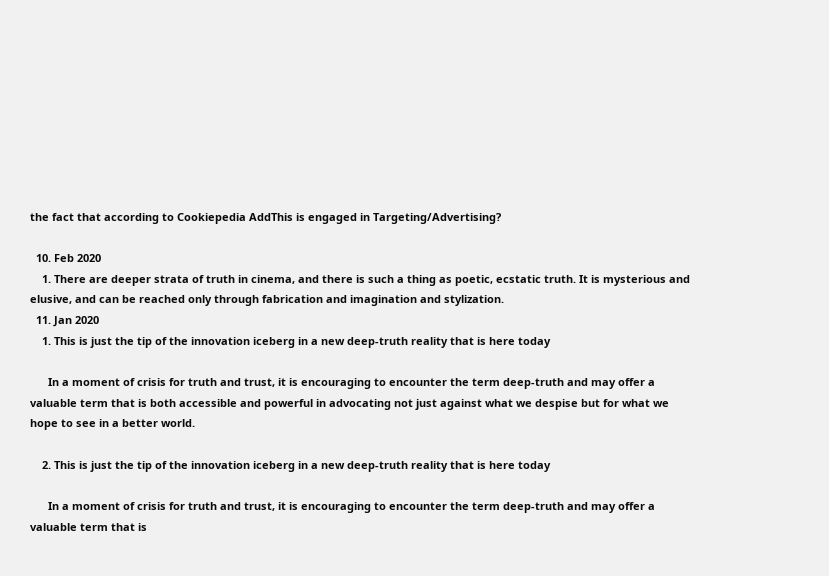the fact that according to Cookiepedia AddThis is engaged in Targeting/Advertising?

  10. Feb 2020
    1. There are deeper strata of truth in cinema, and there is such a thing as poetic, ecstatic truth. It is mysterious and elusive, and can be reached only through fabrication and imagination and stylization.
  11. Jan 2020
    1. This is just the tip of the innovation iceberg in a new deep-truth reality that is here today

      In a moment of crisis for truth and trust, it is encouraging to encounter the term deep-truth and may offer a valuable term that is both accessible and powerful in advocating not just against what we despise but for what we hope to see in a better world.

    2. This is just the tip of the innovation iceberg in a new deep-truth reality that is here today

      In a moment of crisis for truth and trust, it is encouraging to encounter the term deep-truth and may offer a valuable term that is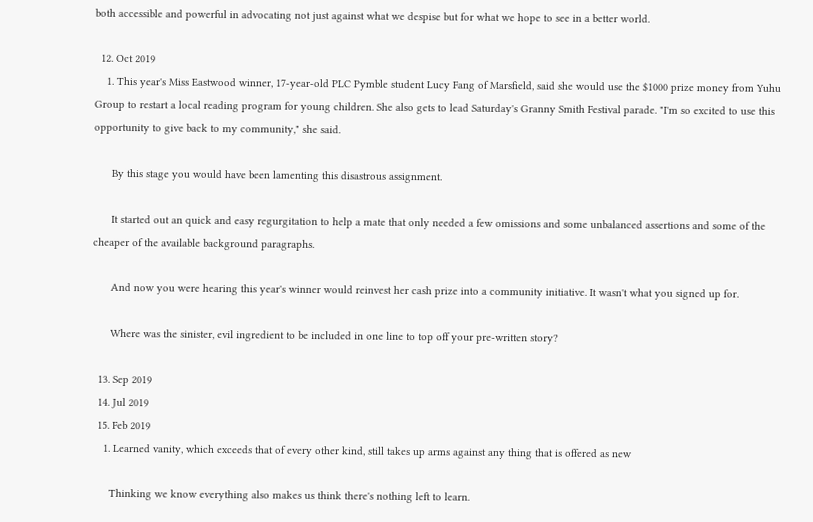both accessible and powerful in advocating not just against what we despise but for what we hope to see in a better world.

  12. Oct 2019
    1. This year's Miss Eastwood winner, 17-year-old PLC Pymble student Lucy Fang of Marsfield, said she would use the $1000 prize money from Yuhu Group to restart a local reading program for young children. She also gets to lead Saturday's Granny Smith Festival parade. "I'm so excited to use this opportunity to give back to my community," she said.

      By this stage you would have been lamenting this disastrous assignment.

      It started out an quick and easy regurgitation to help a mate that only needed a few omissions and some unbalanced assertions and some of the cheaper of the available background paragraphs.

      And now you were hearing this year's winner would reinvest her cash prize into a community initiative. It wasn't what you signed up for.

      Where was the sinister, evil ingredient to be included in one line to top off your pre-written story?

  13. Sep 2019
  14. Jul 2019
  15. Feb 2019
    1. Learned vanity, which exceeds that of every other kind, still takes up arms against any thing that is offered as new

      Thinking we know everything also makes us think there's nothing left to learn.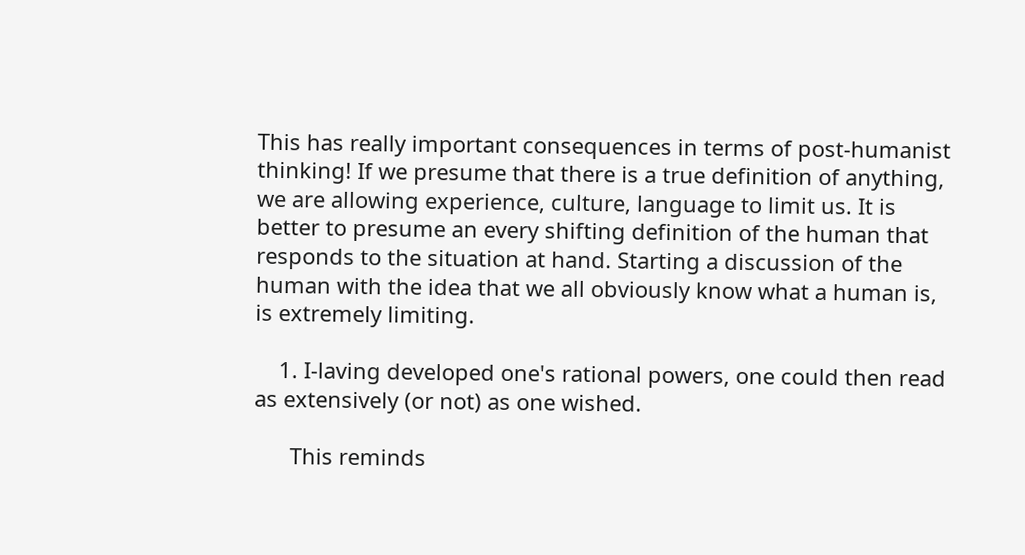This has really important consequences in terms of post-humanist thinking! If we presume that there is a true definition of anything, we are allowing experience, culture, language to limit us. It is better to presume an every shifting definition of the human that responds to the situation at hand. Starting a discussion of the human with the idea that we all obviously know what a human is, is extremely limiting.

    1. I-laving developed one's rational powers, one could then read as extensively (or not) as one wished.

      This reminds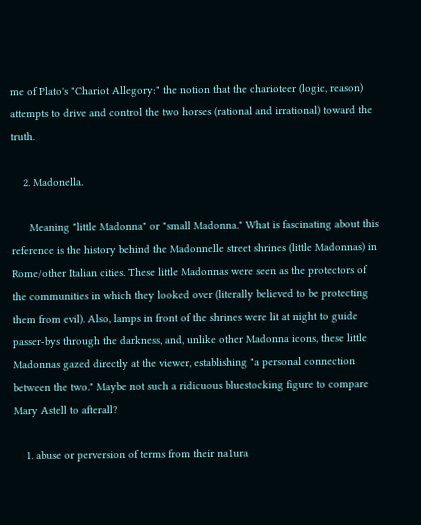me of Plato's "Chariot Allegory:" the notion that the charioteer (logic, reason) attempts to drive and control the two horses (rational and irrational) toward the truth.

    2. Madonella.

      Meaning "little Madonna" or "small Madonna." What is fascinating about this reference is the history behind the Madonnelle street shrines (little Madonnas) in Rome/other Italian cities. These little Madonnas were seen as the protectors of the communities in which they looked over (literally believed to be protecting them from evil). Also, lamps in front of the shrines were lit at night to guide passer-bys through the darkness, and, unlike other Madonna icons, these little Madonnas gazed directly at the viewer, establishing "a personal connection between the two." Maybe not such a ridicuous bluestocking figure to compare Mary Astell to afterall?

    1. abuse or perversion of terms from their na1ura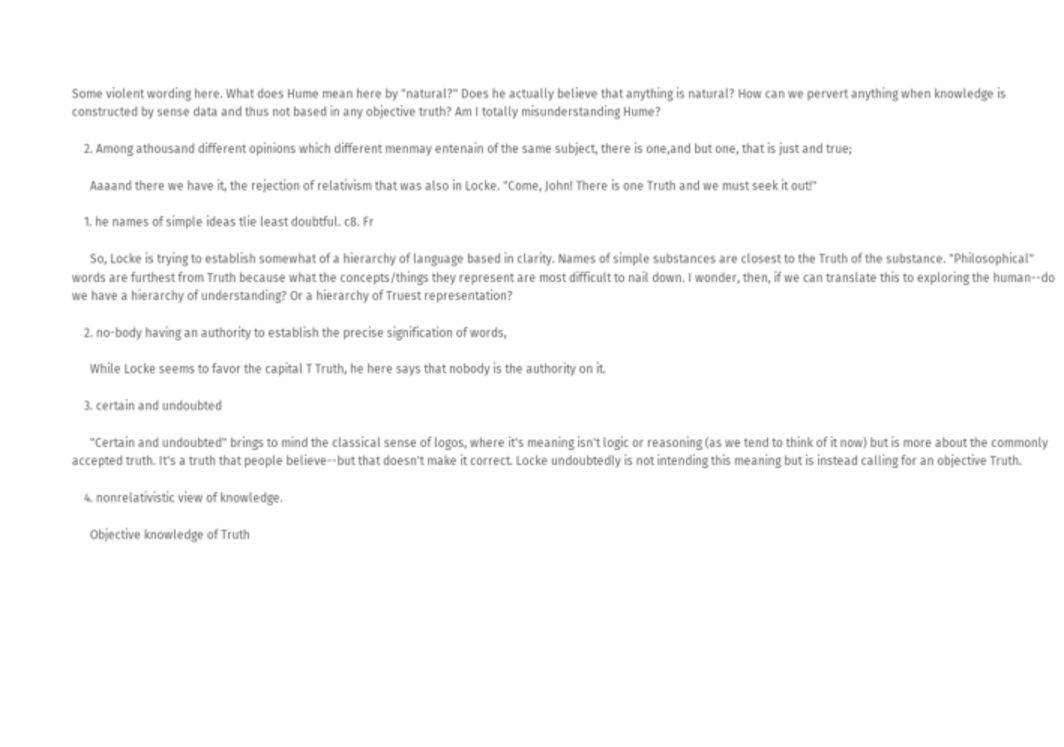Some violent wording here. What does Hume mean here by "natural?" Does he actually believe that anything is natural? How can we pervert anything when knowledge is constructed by sense data and thus not based in any objective truth? Am I totally misunderstanding Hume?

    2. Among athousand different opinions which different menmay entenain of the same subject, there is one,and but one, that is just and true;

      Aaaand there we have it, the rejection of relativism that was also in Locke. "Come, John! There is one Truth and we must seek it out!"

    1. he names of simple ideas tlie least doubtful. c8. Fr

      So, Locke is trying to establish somewhat of a hierarchy of language based in clarity. Names of simple substances are closest to the Truth of the substance. "Philosophical" words are furthest from Truth because what the concepts/things they represent are most difficult to nail down. I wonder, then, if we can translate this to exploring the human--do we have a hierarchy of understanding? Or a hierarchy of Truest representation?

    2. no-body having an authority to establish the precise signification of words,

      While Locke seems to favor the capital T Truth, he here says that nobody is the authority on it.

    3. certain and undoubted

      "Certain and undoubted" brings to mind the classical sense of logos, where it's meaning isn't logic or reasoning (as we tend to think of it now) but is more about the commonly accepted truth. It's a truth that people believe--but that doesn't make it correct. Locke undoubtedly is not intending this meaning but is instead calling for an objective Truth.

    4. nonrelativistic view of knowledge.

      Objective knowledge of Truth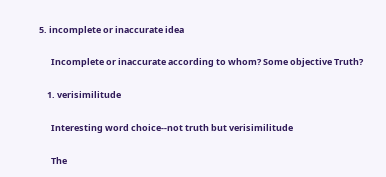5. incomplete or inaccurate idea

      Incomplete or inaccurate according to whom? Some objective Truth?

    1. verisimilitude

      Interesting word choice--not truth but verisimilitude

      The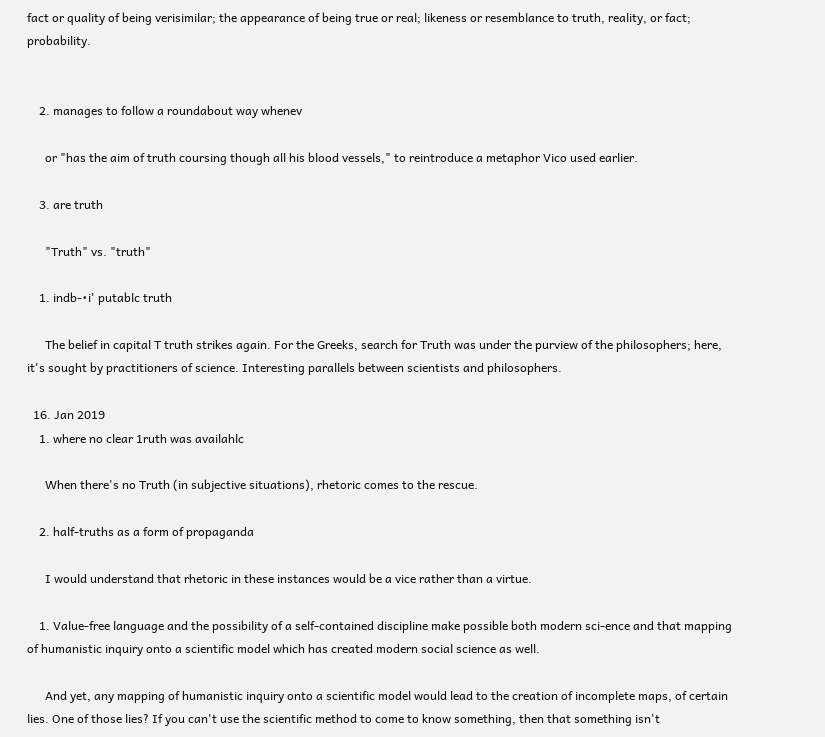fact or quality of being verisimilar; the appearance of being true or real; likeness or resemblance to truth, reality, or fact; probability.


    2. manages to follow a roundabout way whenev

      or "has the aim of truth coursing though all his blood vessels," to reintroduce a metaphor Vico used earlier.

    3. are truth

      "Truth" vs. "truth"

    1. indb-•i' putablc truth

      The belief in capital T truth strikes again. For the Greeks, search for Truth was under the purview of the philosophers; here, it's sought by practitioners of science. Interesting parallels between scientists and philosophers.

  16. Jan 2019
    1. where no clear 1ruth was availahlc

      When there's no Truth (in subjective situations), rhetoric comes to the rescue.

    2. half-truths as a form of propaganda

      I would understand that rhetoric in these instances would be a vice rather than a virtue.

    1. Value-free language and the possibility of a self-contained discipline make possible both modern sci-ence and that mapping of humanistic inquiry onto a scientific model which has created modern social science as well.

      And yet, any mapping of humanistic inquiry onto a scientific model would lead to the creation of incomplete maps, of certain lies. One of those lies? If you can't use the scientific method to come to know something, then that something isn't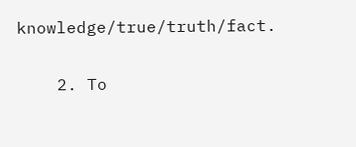knowledge/true/truth/fact.

    2. To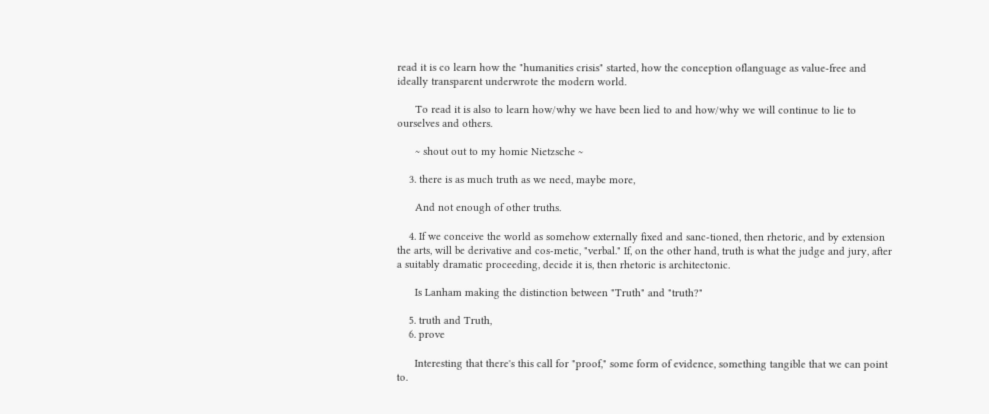read it is co learn how the "humanities crisis" started, how the conception oflanguage as value-free and ideally transparent underwrote the modern world.

      To read it is also to learn how/why we have been lied to and how/why we will continue to lie to ourselves and others.

      ~ shout out to my homie Nietzsche ~

    3. there is as much truth as we need, maybe more,

      And not enough of other truths.

    4. If we conceive the world as somehow externally fixed and sanc-tioned, then rhetoric, and by extension the arts, will be derivative and cos-metic, "verbal." If, on the other hand, truth is what the judge and jury, after a suitably dramatic proceeding, decide it is, then rhetoric is architectonic.

      Is Lanham making the distinction between "Truth" and "truth?"

    5. truth and Truth,
    6. prove

      Interesting that there's this call for "proof," some form of evidence, something tangible that we can point to.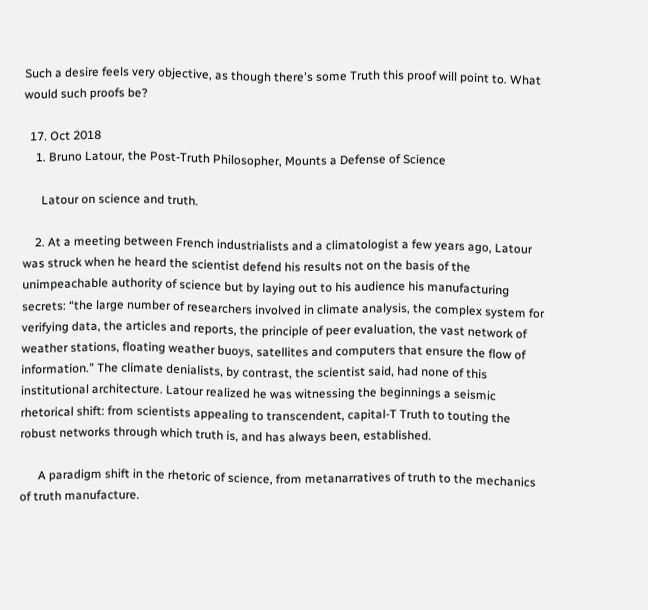Such a desire feels very objective, as though there's some Truth this proof will point to. What would such proofs be?

  17. Oct 2018
    1. Bruno Latour, the Post-Truth Philosopher, Mounts a Defense of Science

      Latour on science and truth.

    2. At a meeting between French industrialists and a climatologist a few years ago, Latour was struck when he heard the scientist defend his results not on the basis of the unimpeachable authority of science but by laying out to his audience his manufacturing secrets: “the large number of researchers involved in climate analysis, the complex system for verifying data, the articles and reports, the principle of peer evaluation, the vast network of weather stations, floating weather buoys, satellites and computers that ensure the flow of information.” The climate denialists, by contrast, the scientist said, had none of this institutional architecture. Latour realized he was witnessing the beginnings a seismic rhetorical shift: from scientists appealing to transcendent, capital-T Truth to touting the robust networks through which truth is, and has always been, established.

      A paradigm shift in the rhetoric of science, from metanarratives of truth to the mechanics of truth manufacture.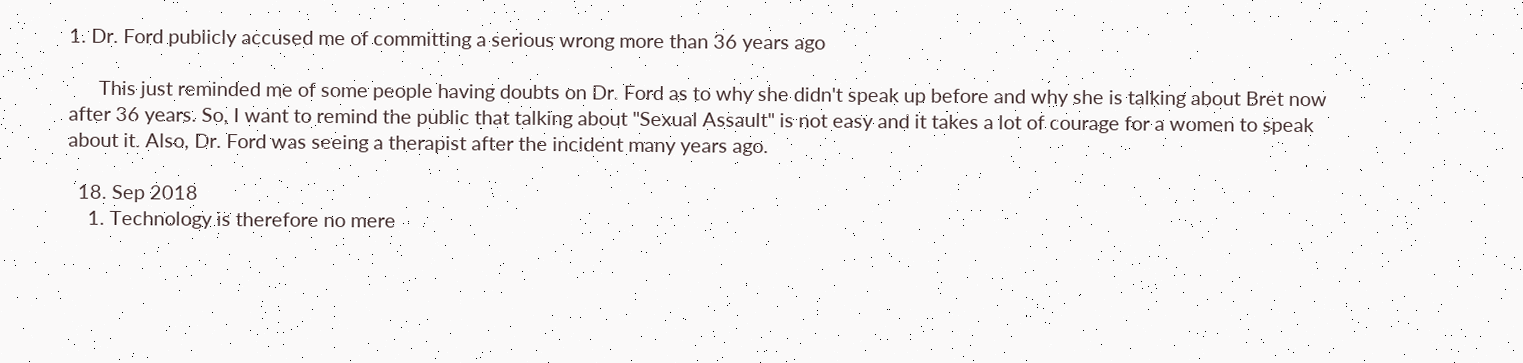1. Dr. Ford publicly accused me of committing a serious wrong more than 36 years ago

      This just reminded me of some people having doubts on Dr. Ford as to why she didn't speak up before and why she is talking about Bret now after 36 years. So, I want to remind the public that talking about "Sexual Assault" is not easy and it takes a lot of courage for a women to speak about it. Also, Dr. Ford was seeing a therapist after the incident many years ago.

  18. Sep 2018
    1. Technology is therefore no mere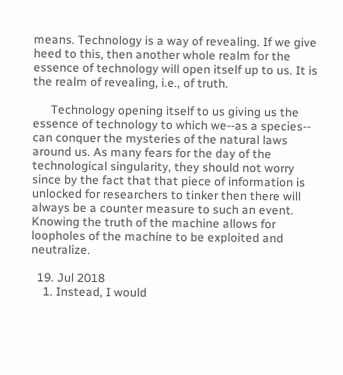means. Technology is a way of revealing. If we give heed to this, then another whole realm for the essence of technology will open itself up to us. It is the realm of revealing, i.e., of truth.

      Technology opening itself to us giving us the essence of technology to which we--as a species-- can conquer the mysteries of the natural laws around us. As many fears for the day of the technological singularity, they should not worry since by the fact that that piece of information is unlocked for researchers to tinker then there will always be a counter measure to such an event. Knowing the truth of the machine allows for loopholes of the machine to be exploited and neutralize.

  19. Jul 2018
    1. Instead, I would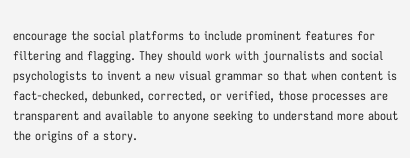encourage the social platforms to include prominent features for filtering and flagging. They should work with journalists and social psychologists to invent a new visual grammar so that when content is fact-checked, debunked, corrected, or verified, those processes are transparent and available to anyone seeking to understand more about the origins of a story.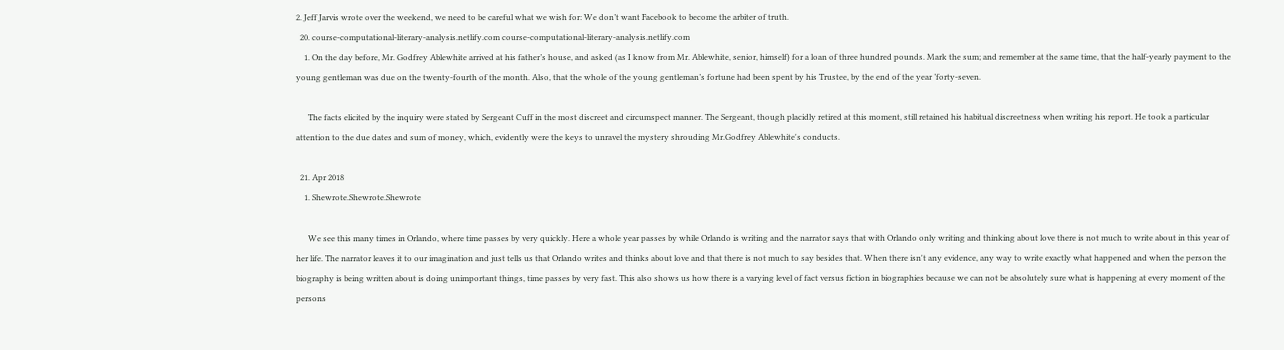2. Jeff Jarvis wrote over the weekend, we need to be careful what we wish for: We don’t want Facebook to become the arbiter of truth.
  20. course-computational-literary-analysis.netlify.com course-computational-literary-analysis.netlify.com
    1. On the day before, Mr. Godfrey Ablewhite arrived at his father’s house, and asked (as I know from Mr. Ablewhite, senior, himself) for a loan of three hundred pounds. Mark the sum; and remember at the same time, that the half-yearly payment to the young gentleman was due on the twenty-fourth of the month. Also, that the whole of the young gentleman’s fortune had been spent by his Trustee, by the end of the year ’forty-seven.

      The facts elicited by the inquiry were stated by Sergeant Cuff in the most discreet and circumspect manner. The Sergeant, though placidly retired at this moment, still retained his habitual discreetness when writing his report. He took a particular attention to the due dates and sum of money, which, evidently were the keys to unravel the mystery shrouding Mr.Godfrey Ablewhite's conducts.

  21. Apr 2018
    1. Shewrote.Shewrote.Shewrote

      We see this many times in Orlando, where time passes by very quickly. Here a whole year passes by while Orlando is writing and the narrator says that with Orlando only writing and thinking about love there is not much to write about in this year of her life. The narrator leaves it to our imagination and just tells us that Orlando writes and thinks about love and that there is not much to say besides that. When there isn't any evidence, any way to write exactly what happened and when the person the biography is being written about is doing unimportant things, time passes by very fast. This also shows us how there is a varying level of fact versus fiction in biographies because we can not be absolutely sure what is happening at every moment of the persons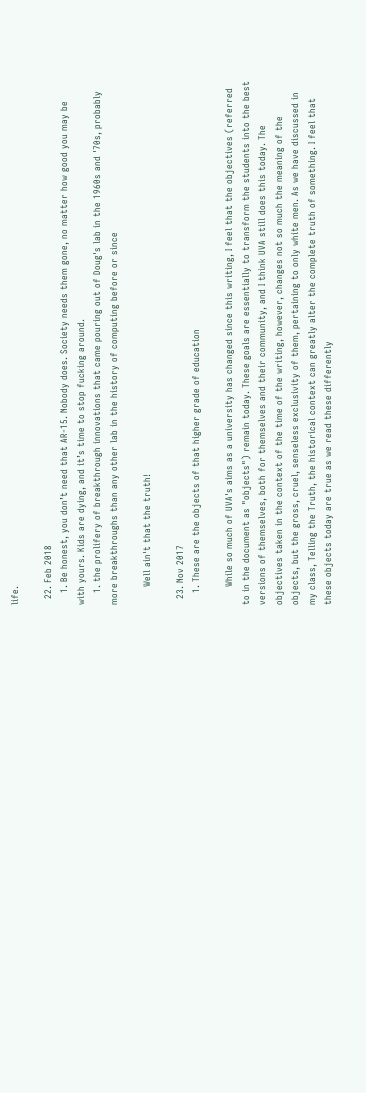life.

  22. Feb 2018
    1. Be honest, you don’t need that AR-15. Nobody does. Society needs them gone, no matter how good you may be with yours. Kids are dying, and it’s time to stop fucking around.
    1. the prolifery of breakthrough innovations that came pouring out of Doug's lab in the 1960s and '70s, probably more breakthroughs than any other lab in the history of computing before or since

      Well ain't that the truth!

  23. Nov 2017
    1. These are the objects of that higher grade of education

      While so much of UVA's aims as a university has changed since this writing, I feel that the objectives (referred to in the document as "objects") remain today. These goals are essentially to transform the students into the best versions of themselves, both for themselves and their community, and I think UVA still does this today. The objectives taken in the context of the time of the writing, however, changes not so much the meaning of the objects, but the gross, cruel, senseless exclusivity of them, pertaining to only white men. As we have discussed in my class, Telling the Truth, the historical context can greatly alter the complete truth of something. I feel that these objects today are true as we read these differently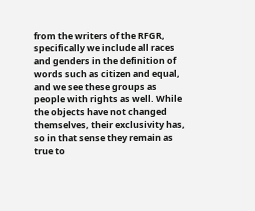from the writers of the RFGR, specifically we include all races and genders in the definition of words such as citizen and equal, and we see these groups as people with rights as well. While the objects have not changed themselves, their exclusivity has, so in that sense they remain as true to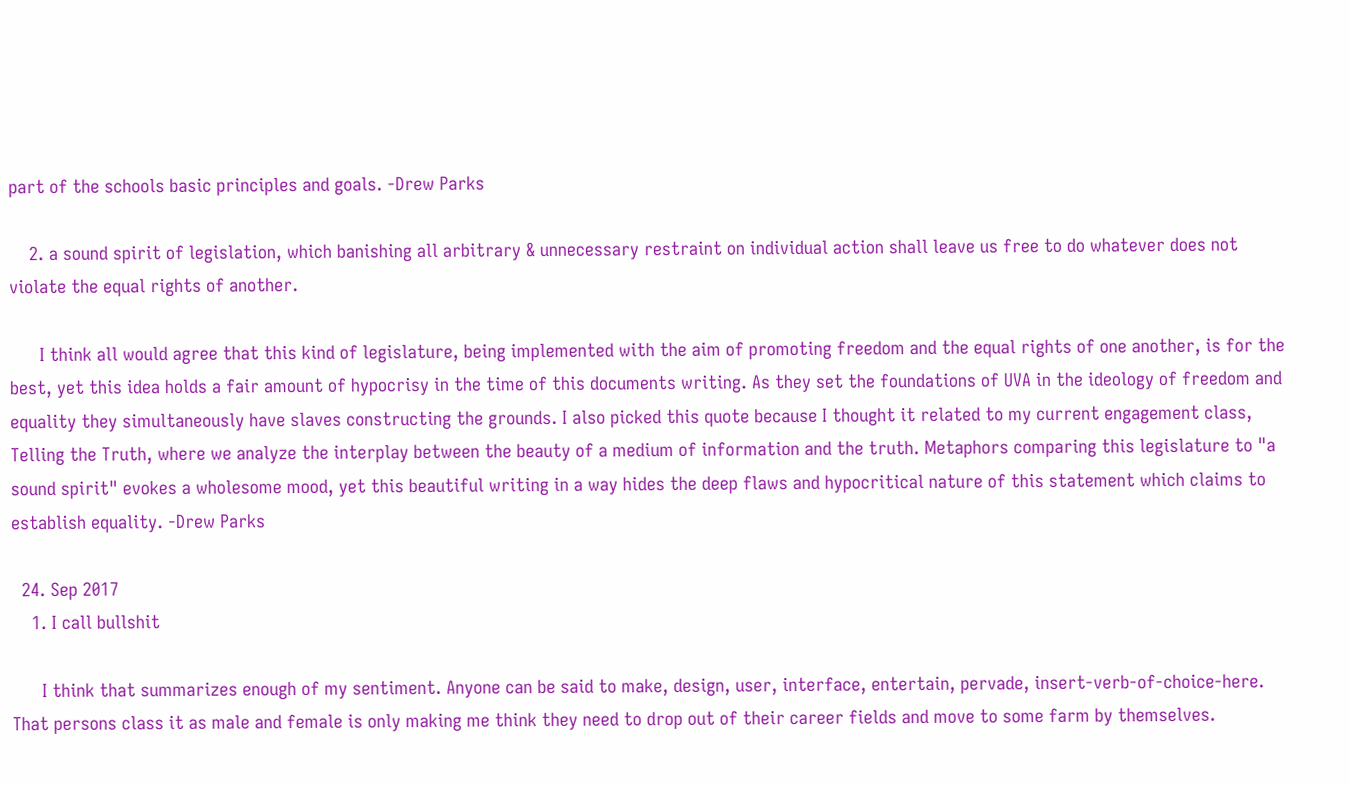part of the schools basic principles and goals. -Drew Parks

    2. a sound spirit of legislation, which banishing all arbitrary & unnecessary restraint on individual action shall leave us free to do whatever does not violate the equal rights of another.

      I think all would agree that this kind of legislature, being implemented with the aim of promoting freedom and the equal rights of one another, is for the best, yet this idea holds a fair amount of hypocrisy in the time of this documents writing. As they set the foundations of UVA in the ideology of freedom and equality they simultaneously have slaves constructing the grounds. I also picked this quote because I thought it related to my current engagement class, Telling the Truth, where we analyze the interplay between the beauty of a medium of information and the truth. Metaphors comparing this legislature to "a sound spirit" evokes a wholesome mood, yet this beautiful writing in a way hides the deep flaws and hypocritical nature of this statement which claims to establish equality. -Drew Parks

  24. Sep 2017
    1. I call bullshit

      I think that summarizes enough of my sentiment. Anyone can be said to make, design, user, interface, entertain, pervade, insert-verb-of-choice-here. That persons class it as male and female is only making me think they need to drop out of their career fields and move to some farm by themselves.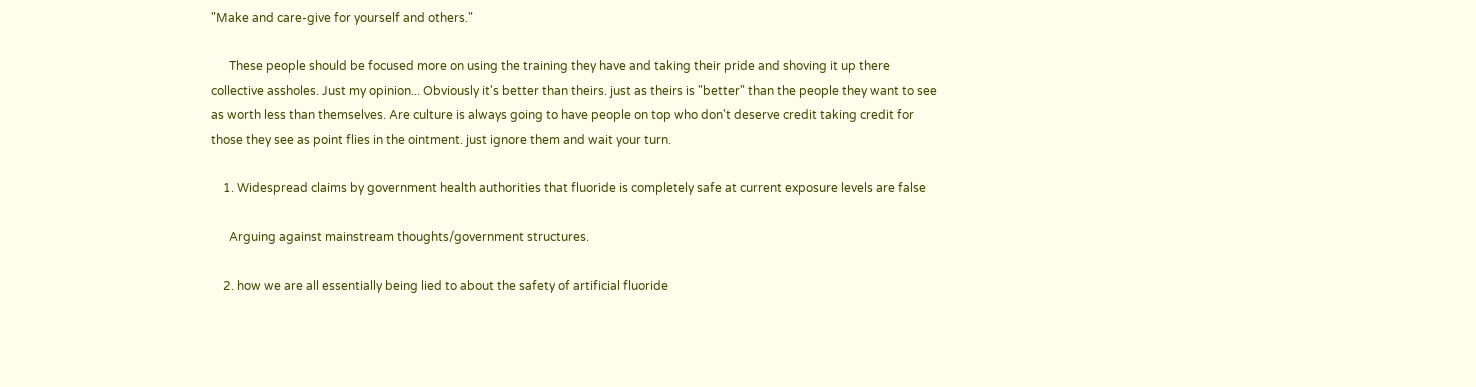"Make and care-give for yourself and others."

      These people should be focused more on using the training they have and taking their pride and shoving it up there collective assholes. Just my opinion... Obviously it's better than theirs. just as theirs is "better" than the people they want to see as worth less than themselves. Are culture is always going to have people on top who don't deserve credit taking credit for those they see as point flies in the ointment. just ignore them and wait your turn.

    1. Widespread claims by government health authorities that fluoride is completely safe at current exposure levels are false

      Arguing against mainstream thoughts/government structures.

    2. how we are all essentially being lied to about the safety of artificial fluoride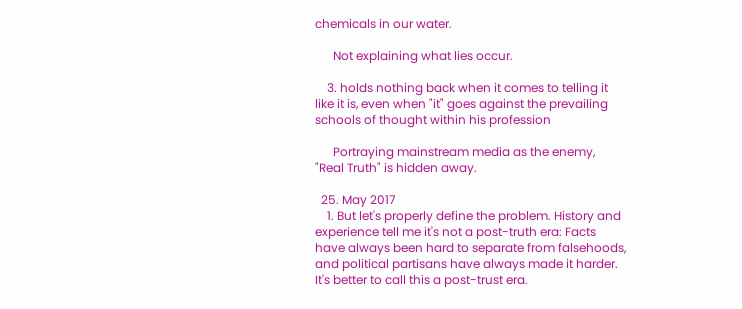chemicals in our water.

      Not explaining what lies occur.

    3. holds nothing back when it comes to telling it like it is, even when "it" goes against the prevailing schools of thought within his profession

      Portraying mainstream media as the enemy, "Real Truth" is hidden away.

  25. May 2017
    1. But let's properly define the problem. History and experience tell me it's not a post-truth era: Facts have always been hard to separate from falsehoods, and political partisans have always made it harder. It's better to call this a post-trust era.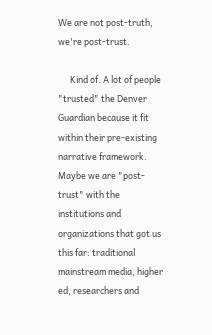We are not post-truth, we're post-trust.

      Kind of. A lot of people "trusted" the Denver Guardian because it fit within their pre-existing narrative framework. Maybe we are "post-trust" with the institutions and organizations that got us this far: traditional mainstream media, higher ed, researchers and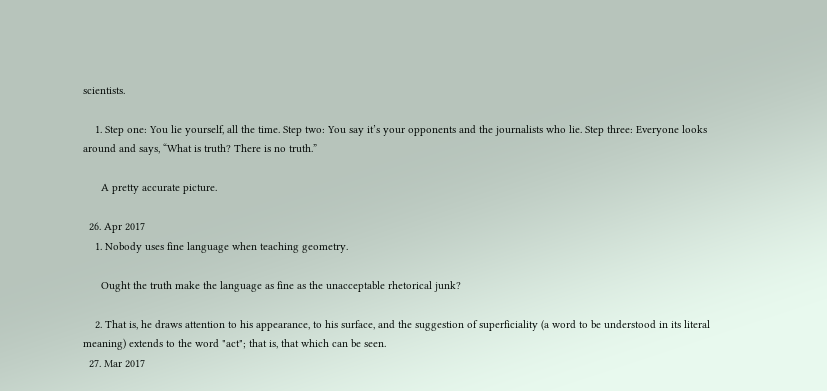scientists.

    1. Step one: You lie yourself, all the time. Step two: You say it’s your opponents and the journalists who lie. Step three: Everyone looks around and says, “What is truth? There is no truth.”

      A pretty accurate picture.

  26. Apr 2017
    1. Nobody uses fine language when teaching geometry.

      Ought the truth make the language as fine as the unacceptable rhetorical junk?

    2. That is, he draws attention to his appearance, to his surface, and the suggestion of superficiality (a word to be understood in its literal meaning) extends to the word "act"; that is, that which can be seen.
  27. Mar 2017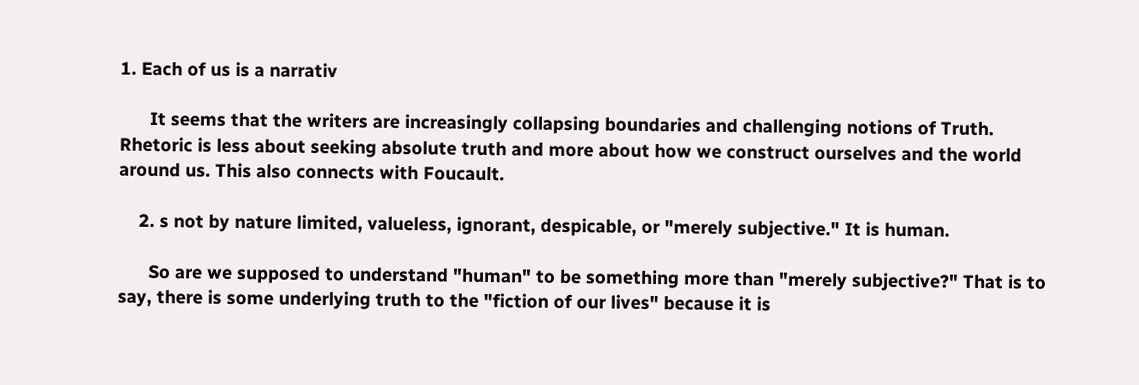1. Each of us is a narrativ

      It seems that the writers are increasingly collapsing boundaries and challenging notions of Truth. Rhetoric is less about seeking absolute truth and more about how we construct ourselves and the world around us. This also connects with Foucault.

    2. s not by nature limited, valueless, ignorant, despicable, or "merely subjective." It is human.

      So are we supposed to understand "human" to be something more than "merely subjective?" That is to say, there is some underlying truth to the "fiction of our lives" because it is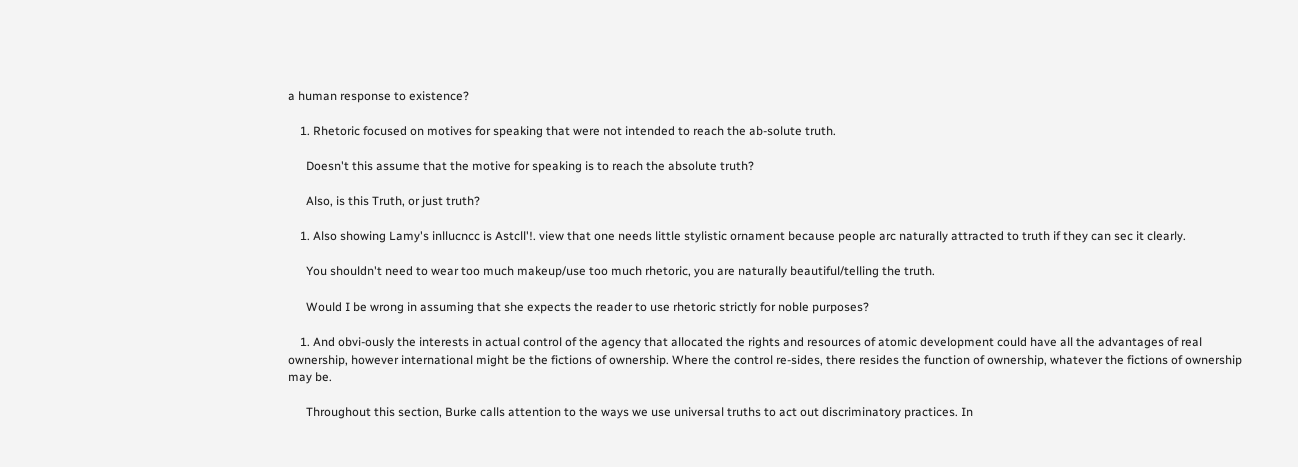a human response to existence?

    1. Rhetoric focused on motives for speaking that were not intended to reach the ab-solute truth.

      Doesn't this assume that the motive for speaking is to reach the absolute truth?

      Also, is this Truth, or just truth?

    1. Also showing Lamy's inllucncc is Astcll'!. view that one needs little stylistic ornament because people arc naturally attracted to truth if they can sec it clearly.

      You shouldn't need to wear too much makeup/use too much rhetoric, you are naturally beautiful/telling the truth.

      Would I be wrong in assuming that she expects the reader to use rhetoric strictly for noble purposes?

    1. And obvi-ously the interests in actual control of the agency that allocated the rights and resources of atomic development could have all the advantages of real ownership, however international might be the fictions of ownership. Where the control re-sides, there resides the function of ownership, whatever the fictions of ownership may be.

      Throughout this section, Burke calls attention to the ways we use universal truths to act out discriminatory practices. In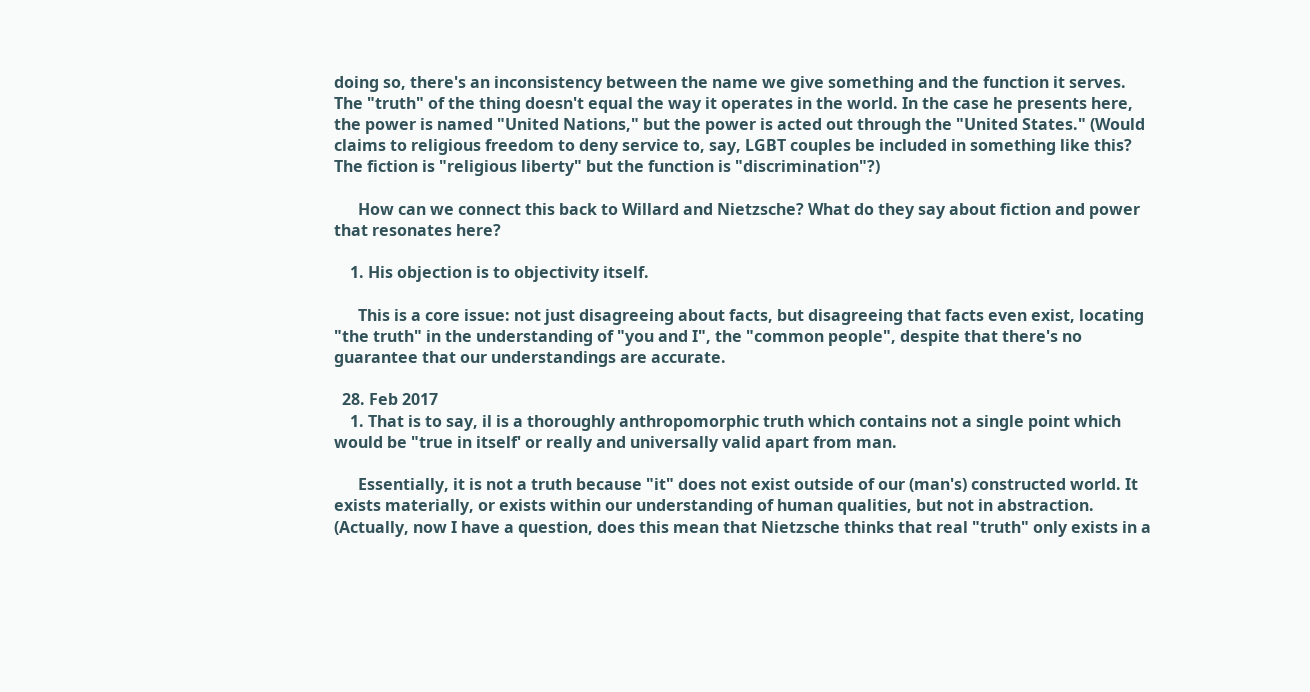doing so, there's an inconsistency between the name we give something and the function it serves. The "truth" of the thing doesn't equal the way it operates in the world. In the case he presents here, the power is named "United Nations," but the power is acted out through the "United States." (Would claims to religious freedom to deny service to, say, LGBT couples be included in something like this? The fiction is "religious liberty" but the function is "discrimination"?)

      How can we connect this back to Willard and Nietzsche? What do they say about fiction and power that resonates here?

    1. His objection is to objectivity itself.

      This is a core issue: not just disagreeing about facts, but disagreeing that facts even exist, locating "the truth" in the understanding of "you and I", the "common people", despite that there's no guarantee that our understandings are accurate.

  28. Feb 2017
    1. That is to say, il is a thoroughly anthropomorphic truth which contains not a single point which would be "true in itself' or really and universally valid apart from man.

      Essentially, it is not a truth because "it" does not exist outside of our (man's) constructed world. It exists materially, or exists within our understanding of human qualities, but not in abstraction. (Actually, now I have a question, does this mean that Nietzsche thinks that real "truth" only exists in a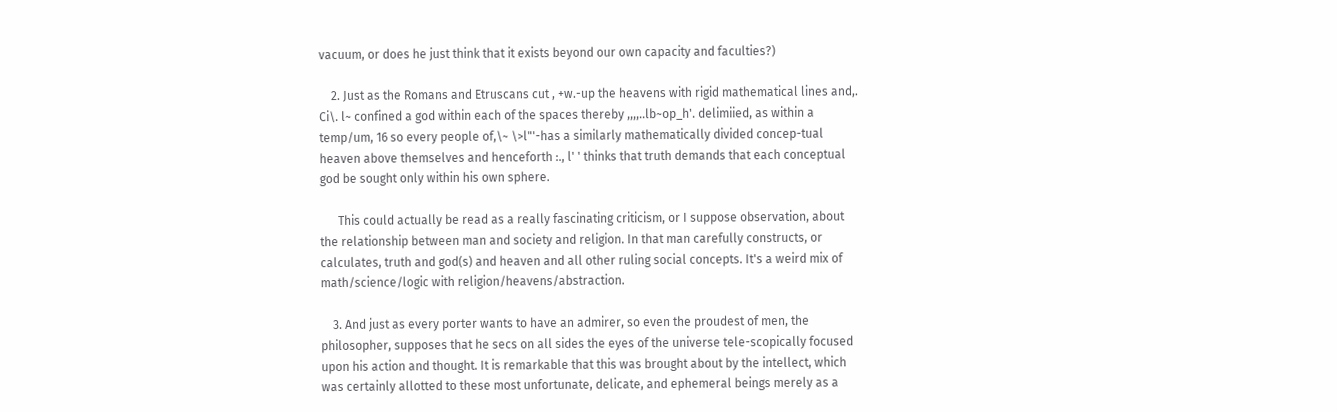vacuum, or does he just think that it exists beyond our own capacity and faculties?)

    2. Just as the Romans and Etruscans cut , +w.-up the heavens with rigid mathematical lines and,. Ci\. l~ confined a god within each of the spaces thereby ,,,,..lb~op_h'. delimiied, as within a temp/um, 16 so every people of,\~ \>l"'-has a similarly mathematically divided concep-tual heaven above themselves and henceforth :., l' ' thinks that truth demands that each conceptual god be sought only within his own sphere.

      This could actually be read as a really fascinating criticism, or I suppose observation, about the relationship between man and society and religion. In that man carefully constructs, or calculates, truth and god(s) and heaven and all other ruling social concepts. It's a weird mix of math/science/logic with religion/heavens/abstraction.

    3. And just as every porter wants to have an admirer, so even the proudest of men, the philosopher, supposes that he secs on all sides the eyes of the universe tele-scopically focused upon his action and thought. It is remarkable that this was brought about by the intellect, which was certainly allotted to these most unfortunate, delicate, and ephemeral beings merely as a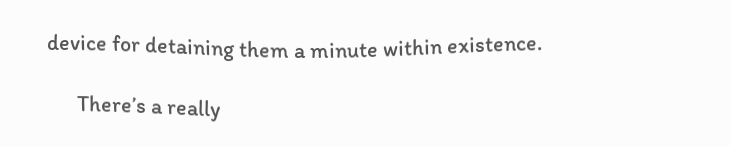device for detaining them a minute within existence.

      There’s a really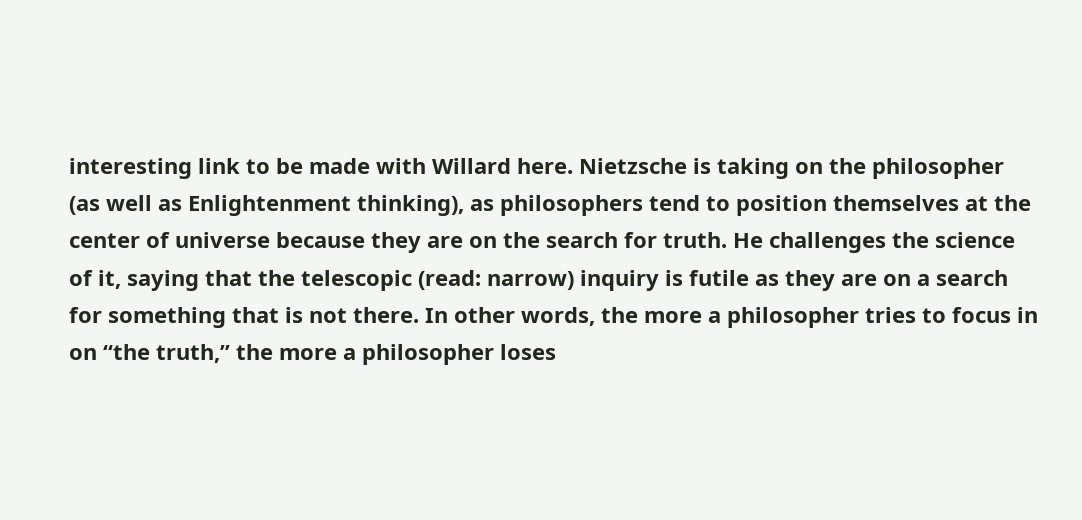interesting link to be made with Willard here. Nietzsche is taking on the philosopher (as well as Enlightenment thinking), as philosophers tend to position themselves at the center of universe because they are on the search for truth. He challenges the science of it, saying that the telescopic (read: narrow) inquiry is futile as they are on a search for something that is not there. In other words, the more a philosopher tries to focus in on “the truth,” the more a philosopher loses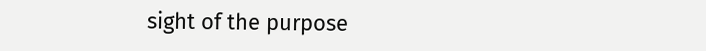sight of the purpose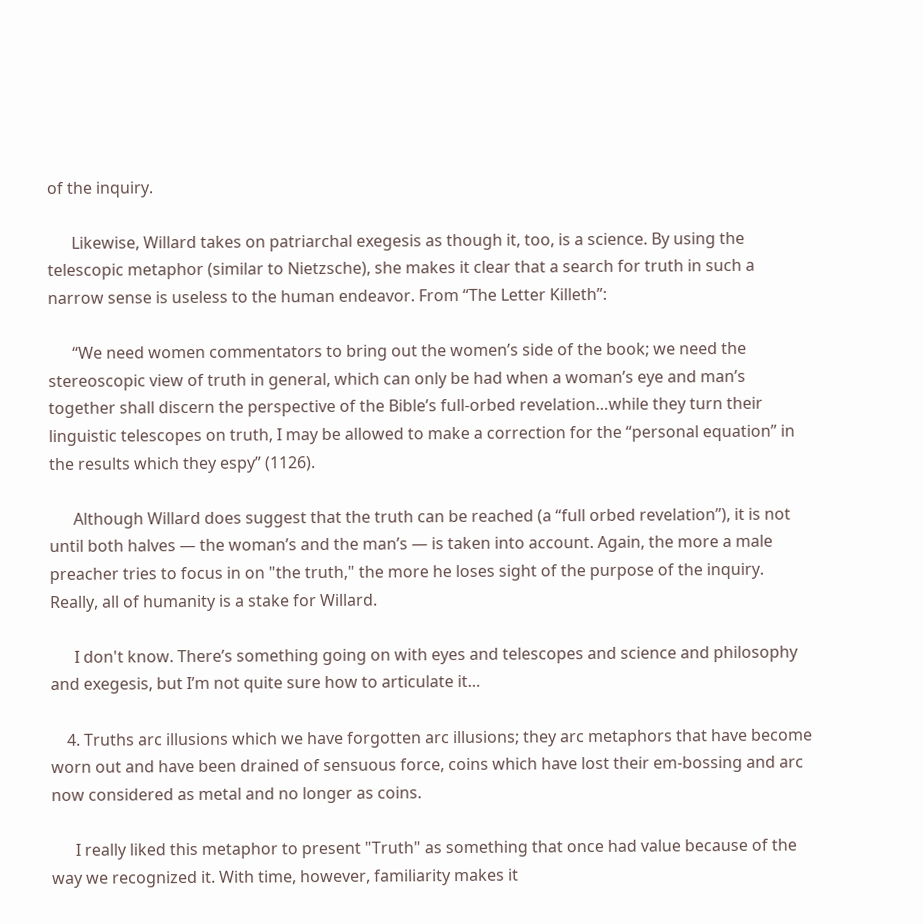of the inquiry.

      Likewise, Willard takes on patriarchal exegesis as though it, too, is a science. By using the telescopic metaphor (similar to Nietzsche), she makes it clear that a search for truth in such a narrow sense is useless to the human endeavor. From “The Letter Killeth”:

      “We need women commentators to bring out the women’s side of the book; we need the stereoscopic view of truth in general, which can only be had when a woman’s eye and man’s together shall discern the perspective of the Bible’s full-orbed revelation…while they turn their linguistic telescopes on truth, I may be allowed to make a correction for the “personal equation” in the results which they espy” (1126).

      Although Willard does suggest that the truth can be reached (a “full orbed revelation”), it is not until both halves — the woman’s and the man’s — is taken into account. Again, the more a male preacher tries to focus in on "the truth," the more he loses sight of the purpose of the inquiry. Really, all of humanity is a stake for Willard.

      I don't know. There’s something going on with eyes and telescopes and science and philosophy and exegesis, but I’m not quite sure how to articulate it…

    4. Truths arc illusions which we have forgotten arc illusions; they arc metaphors that have become worn out and have been drained of sensuous force, coins which have lost their em-bossing and arc now considered as metal and no longer as coins.

      I really liked this metaphor to present "Truth" as something that once had value because of the way we recognized it. With time, however, familiarity makes it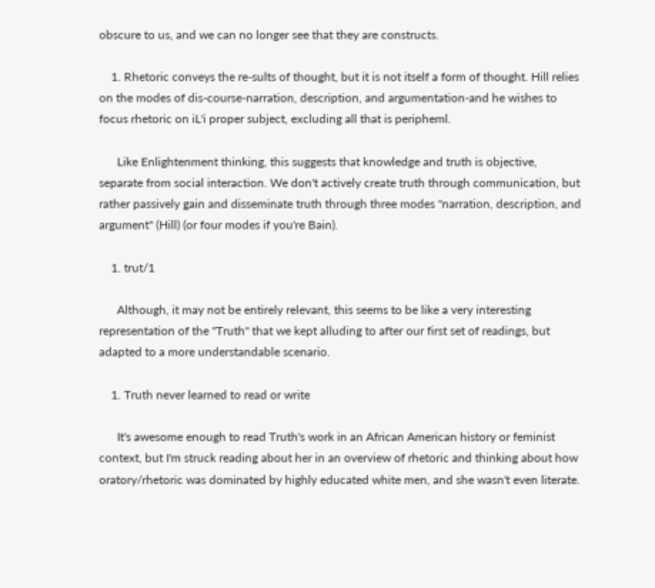obscure to us, and we can no longer see that they are constructs.

    1. Rhetoric conveys the re-sults of thought, but it is not itself a form of thought. Hill relies on the modes of dis-course-narration, description, and argumentation-and he wishes to focus rhetoric on iL'i proper subject, excluding all that is peripheml.

      Like Enlightenment thinking, this suggests that knowledge and truth is objective, separate from social interaction. We don't actively create truth through communication, but rather passively gain and disseminate truth through three modes "narration, description, and argument" (Hill) (or four modes if you're Bain).

    1. trut/1

      Although, it may not be entirely relevant, this seems to be like a very interesting representation of the "Truth" that we kept alluding to after our first set of readings, but adapted to a more understandable scenario.

    1. Truth never learned to read or write

      It's awesome enough to read Truth's work in an African American history or feminist context, but I'm struck reading about her in an overview of rhetoric and thinking about how oratory/rhetoric was dominated by highly educated white men, and she wasn't even literate.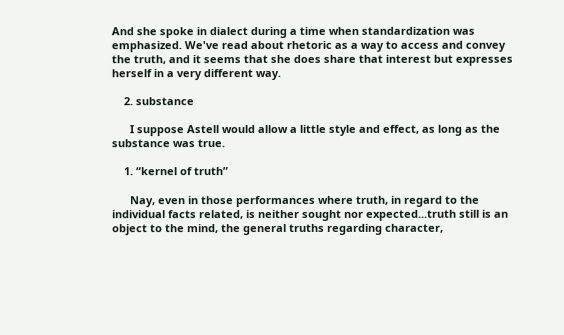And she spoke in dialect during a time when standardization was emphasized. We've read about rhetoric as a way to access and convey the truth, and it seems that she does share that interest but expresses herself in a very different way.

    2. substance

      I suppose Astell would allow a little style and effect, as long as the substance was true.

    1. “kernel of truth”

      Nay, even in those performances where truth, in regard to the individual facts related, is neither sought nor expected...truth still is an object to the mind, the general truths regarding character,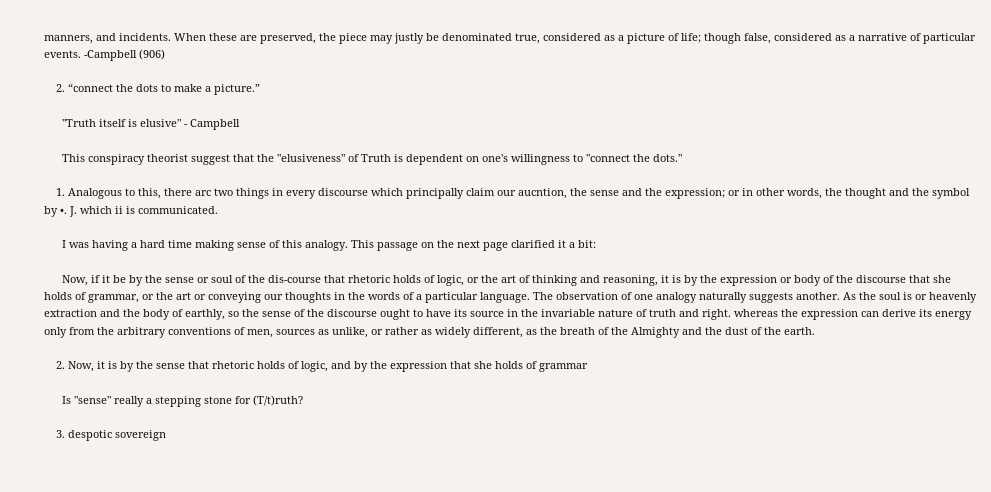manners, and incidents. When these are preserved, the piece may justly be denominated true, considered as a picture of life; though false, considered as a narrative of particular events. -Campbell (906)

    2. “connect the dots to make a picture.”

      "Truth itself is elusive" - Campbell

      This conspiracy theorist suggest that the "elusiveness" of Truth is dependent on one's willingness to "connect the dots."

    1. Analogous to this, there arc two things in every discourse which principally claim our aucntion, the sense and the expression; or in other words, the thought and the symbol by •. J. which ii is communicated.

      I was having a hard time making sense of this analogy. This passage on the next page clarified it a bit:

      Now, if it be by the sense or soul of the dis-course that rhetoric holds of logic, or the art of thinking and reasoning, it is by the expression or body of the discourse that she holds of grammar, or the art or conveying our thoughts in the words of a particular language. The observation of one analogy naturally suggests another. As the soul is or heavenly extraction and the body of earthly, so the sense of the discourse ought to have its source in the invariable nature of truth and right. whereas the expression can derive its energy only from the arbitrary conventions of men, sources as unlike, or rather as widely different, as the breath of the Almighty and the dust of the earth.

    2. Now, it is by the sense that rhetoric holds of logic, and by the expression that she holds of grammar

      Is "sense" really a stepping stone for (T/t)ruth?

    3. despotic sovereign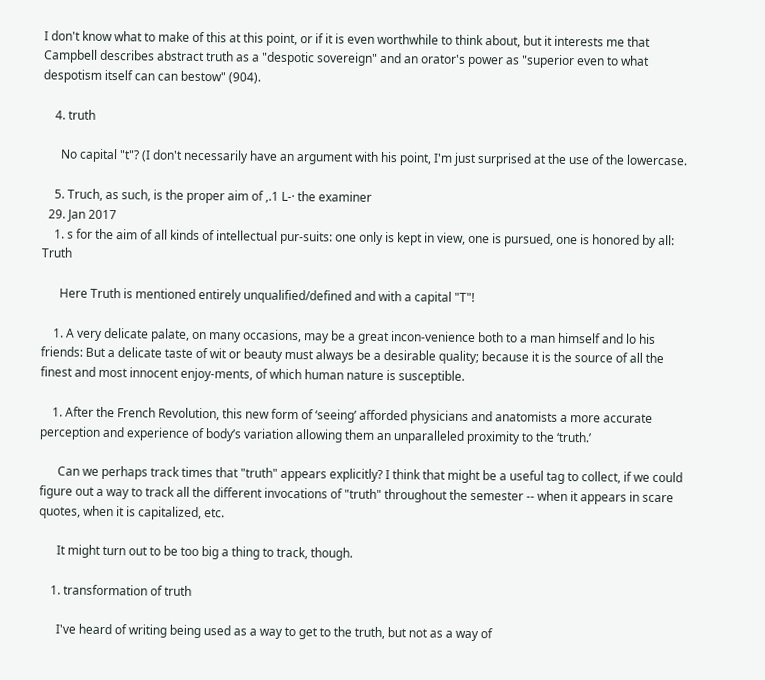I don't know what to make of this at this point, or if it is even worthwhile to think about, but it interests me that Campbell describes abstract truth as a "despotic sovereign" and an orator's power as "superior even to what despotism itself can can bestow" (904).

    4. truth

      No capital "t"? (I don't necessarily have an argument with his point, I'm just surprised at the use of the lowercase.

    5. Truch, as such, is the proper aim of ,.1 L-· the examiner
  29. Jan 2017
    1. s for the aim of all kinds of intellectual pur-suits: one only is kept in view, one is pursued, one is honored by all: Truth

      Here Truth is mentioned entirely unqualified/defined and with a capital "T"!

    1. A very delicate palate, on many occasions, may be a great incon-venience both to a man himself and lo his friends: But a delicate taste of wit or beauty must always be a desirable quality; because it is the source of all the finest and most innocent enjoy-ments, of which human nature is susceptible.

    1. After the French Revolution, this new form of ‘seeing’ afforded physicians and anatomists a more accurate perception and experience of body’s variation allowing them an unparalleled proximity to the ‘truth.’

      Can we perhaps track times that "truth" appears explicitly? I think that might be a useful tag to collect, if we could figure out a way to track all the different invocations of "truth" throughout the semester -- when it appears in scare quotes, when it is capitalized, etc.

      It might turn out to be too big a thing to track, though.

    1. transformation of truth

      I've heard of writing being used as a way to get to the truth, but not as a way of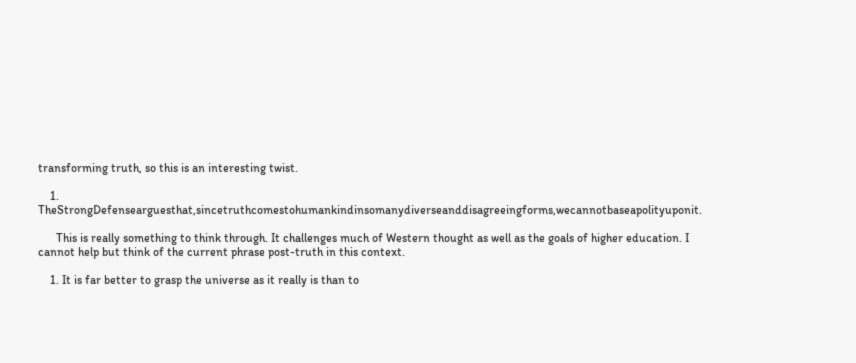transforming truth, so this is an interesting twist.

    1. TheStrongDefensearguesthat,sincetruthcomestohumankindinsomanydiverseanddisagreeingforms,wecannotbaseapolityuponit.

      This is really something to think through. It challenges much of Western thought as well as the goals of higher education. I cannot help but think of the current phrase post-truth in this context.

    1. It is far better to grasp the universe as it really is than to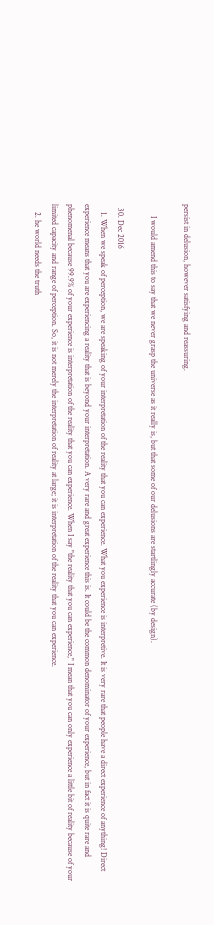persist in delusion, however satisfying and reassuring.

      I would amend this to say that we never grasp the universe as it really is, but that some of our delusions are startlingly accurate (by design).

  30. Dec 2016
    1. When we speak of perception, we are speaking of your interpretation of the reality that you can experience. What you experience is interpretive. It is very rare that people have a direct experience of anything! Direct experience means that you are experiencing a reality that is beyond your interpretation. A very rare and great experience this is. It could be the common denominator of your experience, but in fact it is quite rare and phenomenal because 99.9% of your experience is interpretation of the reality that you can experience. When I say "the reality that you can experience," I mean that you can only experience a little bit of reality because of your limited capacity and range of perception. So, it is not merely the interpretation of reality at large; it is interpretation of the reality that you can experience.
    2. he world needs the truth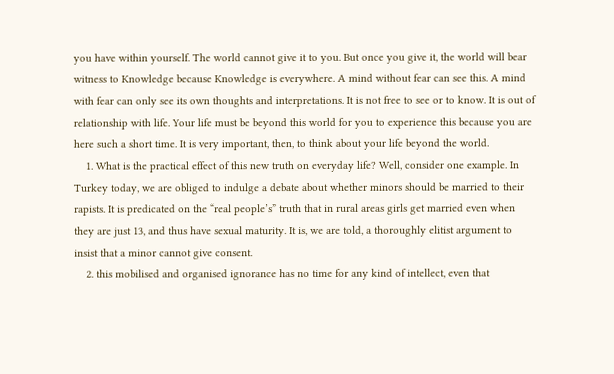you have within yourself. The world cannot give it to you. But once you give it, the world will bear witness to Knowledge because Knowledge is everywhere. A mind without fear can see this. A mind with fear can only see its own thoughts and interpretations. It is not free to see or to know. It is out of relationship with life. Your life must be beyond this world for you to experience this because you are here such a short time. It is very important, then, to think about your life beyond the world.
    1. What is the practical effect of this new truth on everyday life? Well, consider one example. In Turkey today, we are obliged to indulge a debate about whether minors should be married to their rapists. It is predicated on the “real people’s” truth that in rural areas girls get married even when they are just 13, and thus have sexual maturity. It is, we are told, a thoroughly elitist argument to insist that a minor cannot give consent.
    2. this mobilised and organised ignorance has no time for any kind of intellect, even that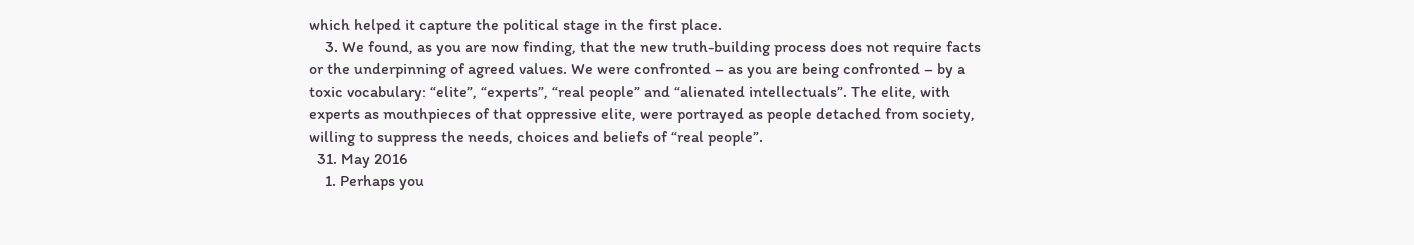which helped it capture the political stage in the first place.
    3. We found, as you are now finding, that the new truth-building process does not require facts or the underpinning of agreed values. We were confronted – as you are being confronted – by a toxic vocabulary: “elite”, “experts”, “real people” and “alienated intellectuals”. The elite, with experts as mouthpieces of that oppressive elite, were portrayed as people detached from society, willing to suppress the needs, choices and beliefs of “real people”.
  31. May 2016
    1. Perhaps you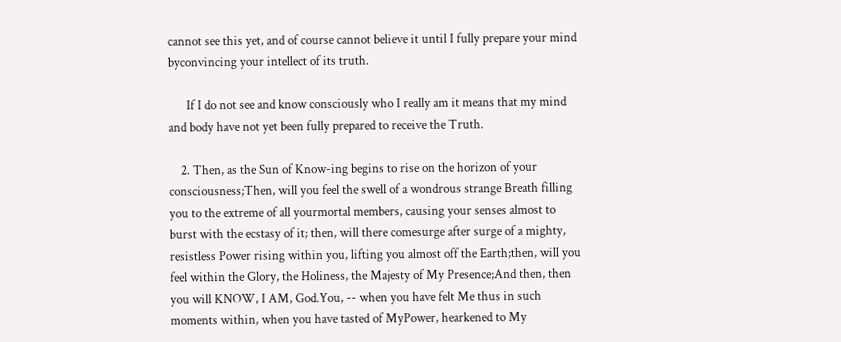cannot see this yet, and of course cannot believe it until I fully prepare your mind byconvincing your intellect of its truth.

      If I do not see and know consciously who I really am it means that my mind and body have not yet been fully prepared to receive the Truth.

    2. Then, as the Sun of Know-ing begins to rise on the horizon of your consciousness;Then, will you feel the swell of a wondrous strange Breath filling you to the extreme of all yourmortal members, causing your senses almost to burst with the ecstasy of it; then, will there comesurge after surge of a mighty, resistless Power rising within you, lifting you almost off the Earth;then, will you feel within the Glory, the Holiness, the Majesty of My Presence;And then, then you will KNOW, I AM, God.You, -- when you have felt Me thus in such moments within, when you have tasted of MyPower, hearkened to My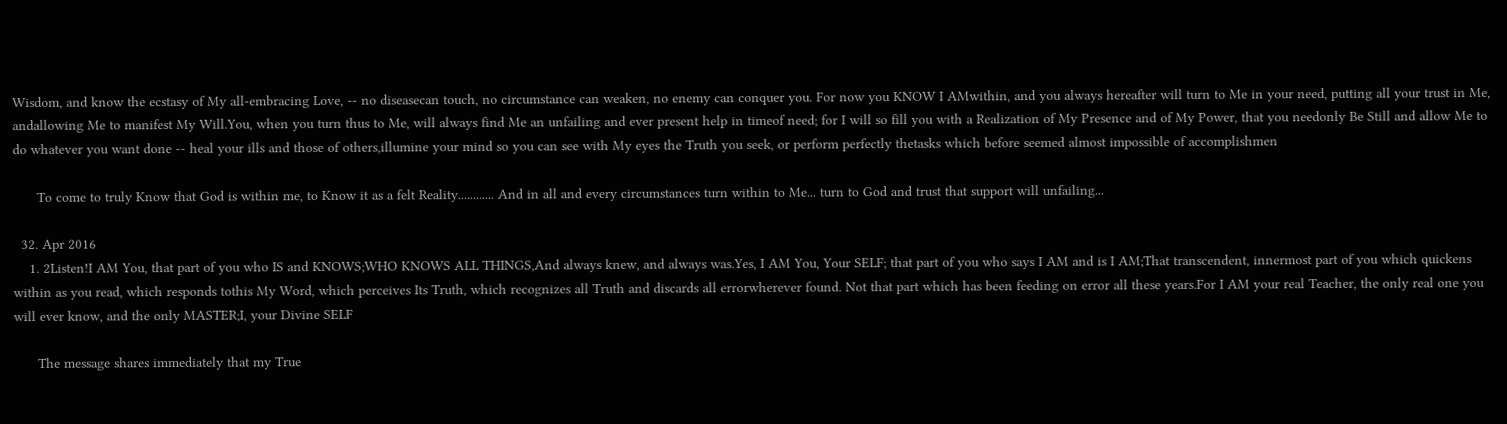Wisdom, and know the ecstasy of My all-embracing Love, -- no diseasecan touch, no circumstance can weaken, no enemy can conquer you. For now you KNOW I AMwithin, and you always hereafter will turn to Me in your need, putting all your trust in Me, andallowing Me to manifest My Will.You, when you turn thus to Me, will always find Me an unfailing and ever present help in timeof need; for I will so fill you with a Realization of My Presence and of My Power, that you needonly Be Still and allow Me to do whatever you want done -- heal your ills and those of others,illumine your mind so you can see with My eyes the Truth you seek, or perform perfectly thetasks which before seemed almost impossible of accomplishmen

      To come to truly Know that God is within me, to Know it as a felt Reality............ And in all and every circumstances turn within to Me... turn to God and trust that support will unfailing...

  32. Apr 2016
    1. 2Listen!I AM You, that part of you who IS and KNOWS;WHO KNOWS ALL THINGS,And always knew, and always was.Yes, I AM You, Your SELF; that part of you who says I AM and is I AM;That transcendent, innermost part of you which quickens within as you read, which responds tothis My Word, which perceives Its Truth, which recognizes all Truth and discards all errorwherever found. Not that part which has been feeding on error all these years.For I AM your real Teacher, the only real one you will ever know, and the only MASTER;I, your Divine SELF

      The message shares immediately that my True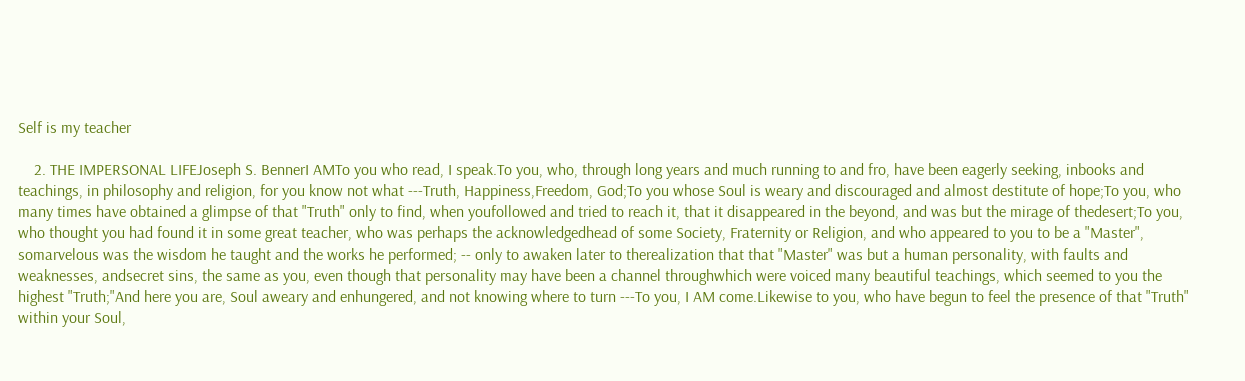Self is my teacher

    2. THE IMPERSONAL LIFEJoseph S. BennerI AMTo you who read, I speak.To you, who, through long years and much running to and fro, have been eagerly seeking, inbooks and teachings, in philosophy and religion, for you know not what ---Truth, Happiness,Freedom, God;To you whose Soul is weary and discouraged and almost destitute of hope;To you, who many times have obtained a glimpse of that "Truth" only to find, when youfollowed and tried to reach it, that it disappeared in the beyond, and was but the mirage of thedesert;To you, who thought you had found it in some great teacher, who was perhaps the acknowledgedhead of some Society, Fraternity or Religion, and who appeared to you to be a "Master", somarvelous was the wisdom he taught and the works he performed; -- only to awaken later to therealization that that "Master" was but a human personality, with faults and weaknesses, andsecret sins, the same as you, even though that personality may have been a channel throughwhich were voiced many beautiful teachings, which seemed to you the highest "Truth;"And here you are, Soul aweary and enhungered, and not knowing where to turn ---To you, I AM come.Likewise to you, who have begun to feel the presence of that "Truth" within your Soul,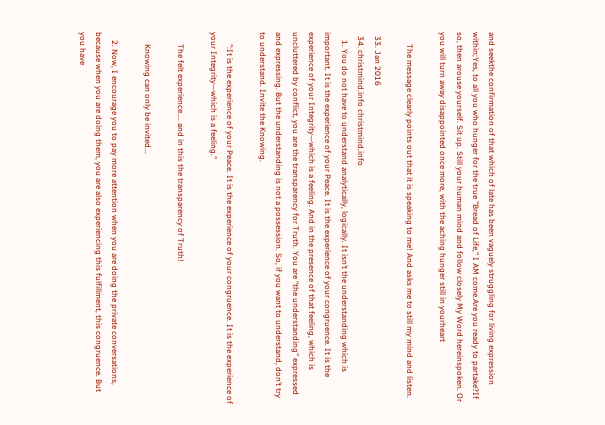and seekthe confirmation of that which of late has been vaguely struggling for living expression within;Yes, to all you who hunger for the true "Bread of Life," I AM come.Are you ready to partake?If so, then arouse yourself. Sit up. Still your human mind and follow closely My Word hereinspoken. Or you will turn away disappointed once more, with the aching hunger still in yourheart

      The message clearly points out that it is speaking to me! And asks me to still my mind and listen.

  33. Jan 2016
  34. christmind.info christmind.info
    1. You do not have to understand analytically, logically. It isn’t the understanding which is important. It is the experience of your Peace. It is the experience of your congruence. It is the experience of your Integrity—which is a feeling. And in the presence of that feeling, which is uncluttered by conflict, you are the transparency for Truth. You are “the understanding” expressed and expressing. But the understanding is not a possession. So, if you want to understand, don’t try to understand. Invite the Knowing.

      ":It is the experience of your Peace. It is the experience of your congruence. It is the experience of your Integrity—which is a feeling."

      The felt experience.... and in this the transparency of Truth!

      Knowing can only be invited...

    2. Now, I encourage you to pay more attention when you are doing the private conversations, because when you are doing them, you are also experiencing this fulfillment, this congruence. But you have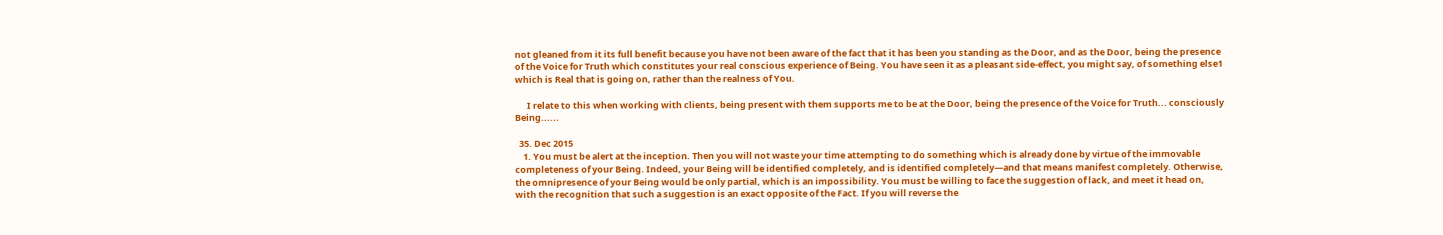not gleaned from it its full benefit because you have not been aware of the fact that it has been you standing as the Door, and as the Door, being the presence of the Voice for Truth which constitutes your real conscious experience of Being. You have seen it as a pleasant side-effect, you might say, of something else1 which is Real that is going on, rather than the realness of You.

      I relate to this when working with clients, being present with them supports me to be at the Door, being the presence of the Voice for Truth... consciously Being......

  35. Dec 2015
    1. You must be alert at the inception. Then you will not waste your time attempting to do something which is already done by virtue of the immovable completeness of your Being. Indeed, your Being will be identified completely, and is identified completely—and that means manifest completely. Otherwise, the omnipresence of your Being would be only partial, which is an impossibility. You must be willing to face the suggestion of lack, and meet it head on, with the recognition that such a suggestion is an exact opposite of the Fact. If you will reverse the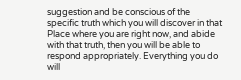suggestion and be conscious of the specific truth which you will discover in that Place where you are right now, and abide with that truth, then you will be able to respond appropriately. Everything you do will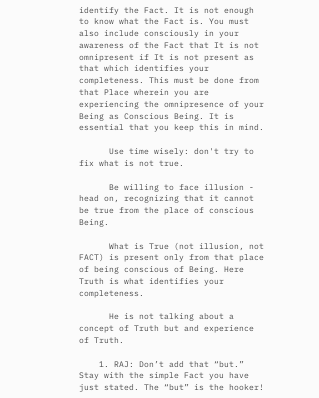identify the Fact. It is not enough to know what the Fact is. You must also include consciously in your awareness of the Fact that It is not omnipresent if It is not present as that which identifies your completeness. This must be done from that Place wherein you are experiencing the omnipresence of your Being as Conscious Being. It is essential that you keep this in mind.

      Use time wisely: don't try to fix what is not true.

      Be willing to face illusion - head on, recognizing that it cannot be true from the place of conscious Being.

      What is True (not illusion, not FACT) is present only from that place of being conscious of Being. Here Truth is what identifies your completeness.

      He is not talking about a concept of Truth but and experience of Truth.

    1. RAJ: Don’t add that “but.” Stay with the simple Fact you have just stated. The “but” is the hooker!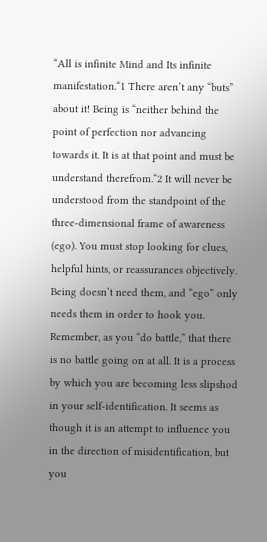“All is infinite Mind and Its infinite manifestation.“1 There aren’t any “buts” about it! Being is “neither behind the point of perfection nor advancing towards it. It is at that point and must be understand therefrom.“2 It will never be understood from the standpoint of the three-dimensional frame of awareness (ego). You must stop looking for clues, helpful hints, or reassurances objectively. Being doesn’t need them, and “ego” only needs them in order to hook you. Remember, as you “do battle,” that there is no battle going on at all. It is a process by which you are becoming less slipshod in your self-identification. It seems as though it is an attempt to influence you in the direction of misidentification, but you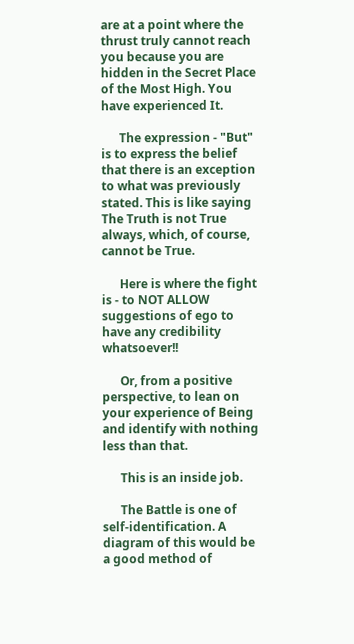are at a point where the thrust truly cannot reach you because you are hidden in the Secret Place of the Most High. You have experienced It.

      The expression - "But" is to express the belief that there is an exception to what was previously stated. This is like saying The Truth is not True always, which, of course, cannot be True.

      Here is where the fight is - to NOT ALLOW suggestions of ego to have any credibility whatsoever!!

      Or, from a positive perspective, to lean on your experience of Being and identify with nothing less than that.

      This is an inside job.

      The Battle is one of self-identification. A diagram of this would be a good method of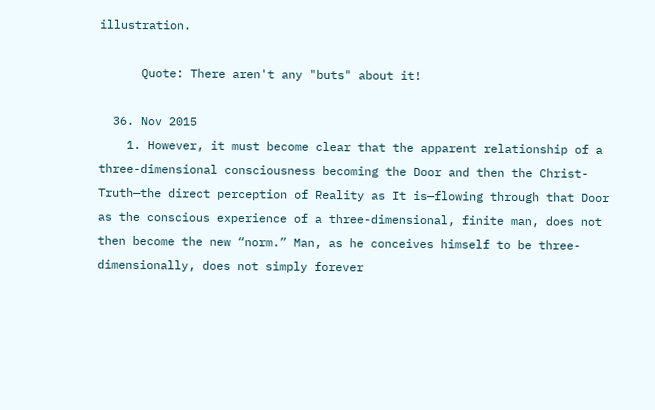illustration.

      Quote: There aren't any "buts" about it!

  36. Nov 2015
    1. However, it must become clear that the apparent relationship of a three-dimensional consciousness becoming the Door and then the Christ-Truth—the direct perception of Reality as It is—flowing through that Door as the conscious experience of a three-dimensional, finite man, does not then become the new “norm.” Man, as he conceives himself to be three-dimensionally, does not simply forever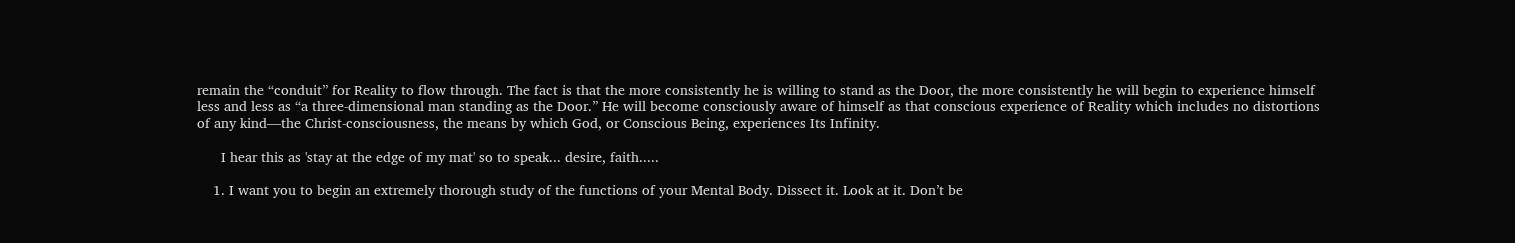remain the “conduit” for Reality to flow through. The fact is that the more consistently he is willing to stand as the Door, the more consistently he will begin to experience himself less and less as “a three-dimensional man standing as the Door.” He will become consciously aware of himself as that conscious experience of Reality which includes no distortions of any kind—the Christ-consciousness, the means by which God, or Conscious Being, experiences Its Infinity.

      I hear this as 'stay at the edge of my mat' so to speak... desire, faith.....

    1. I want you to begin an extremely thorough study of the functions of your Mental Body. Dissect it. Look at it. Don’t be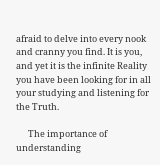afraid to delve into every nook and cranny you find. It is you, and yet it is the infinite Reality you have been looking for in all your studying and listening for the Truth.

      The importance of understanding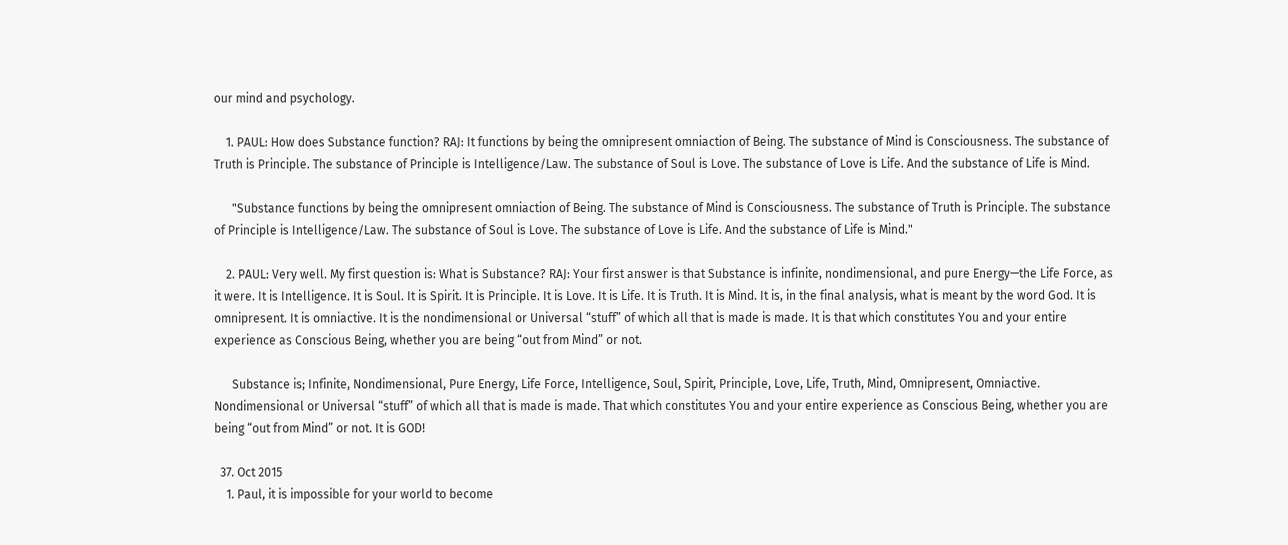our mind and psychology.

    1. PAUL: How does Substance function? RAJ: It functions by being the omnipresent omniaction of Being. The substance of Mind is Consciousness. The substance of Truth is Principle. The substance of Principle is Intelligence/Law. The substance of Soul is Love. The substance of Love is Life. And the substance of Life is Mind.

      "Substance functions by being the omnipresent omniaction of Being. The substance of Mind is Consciousness. The substance of Truth is Principle. The substance of Principle is Intelligence/Law. The substance of Soul is Love. The substance of Love is Life. And the substance of Life is Mind."

    2. PAUL: Very well. My first question is: What is Substance? RAJ: Your first answer is that Substance is infinite, nondimensional, and pure Energy—the Life Force, as it were. It is Intelligence. It is Soul. It is Spirit. It is Principle. It is Love. It is Life. It is Truth. It is Mind. It is, in the final analysis, what is meant by the word God. It is omnipresent. It is omniactive. It is the nondimensional or Universal “stuff” of which all that is made is made. It is that which constitutes You and your entire experience as Conscious Being, whether you are being “out from Mind” or not.

      Substance is; Infinite, Nondimensional, Pure Energy, Life Force, Intelligence, Soul, Spirit, Principle, Love, Life, Truth, Mind, Omnipresent, Omniactive. Nondimensional or Universal “stuff” of which all that is made is made. That which constitutes You and your entire experience as Conscious Being, whether you are being “out from Mind” or not. It is GOD!

  37. Oct 2015
    1. Paul, it is impossible for your world to become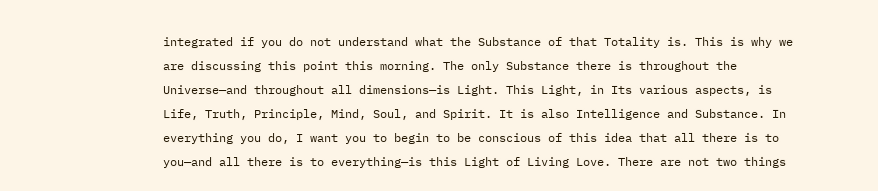integrated if you do not understand what the Substance of that Totality is. This is why we are discussing this point this morning. The only Substance there is throughout the Universe—and throughout all dimensions—is Light. This Light, in Its various aspects, is Life, Truth, Principle, Mind, Soul, and Spirit. It is also Intelligence and Substance. In everything you do, I want you to begin to be conscious of this idea that all there is to you—and all there is to everything—is this Light of Living Love. There are not two things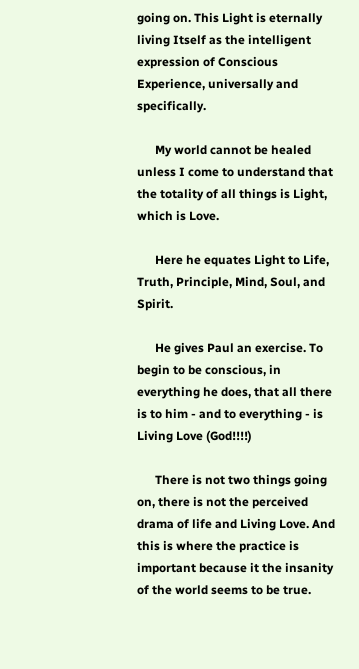going on. This Light is eternally living Itself as the intelligent expression of Conscious Experience, universally and specifically.

      My world cannot be healed unless I come to understand that the totality of all things is Light, which is Love.

      Here he equates Light to Life, Truth, Principle, Mind, Soul, and Spirit.

      He gives Paul an exercise. To begin to be conscious, in everything he does, that all there is to him - and to everything - is Living Love (God!!!!)

      There is not two things going on, there is not the perceived drama of life and Living Love. And this is where the practice is important because it the insanity of the world seems to be true.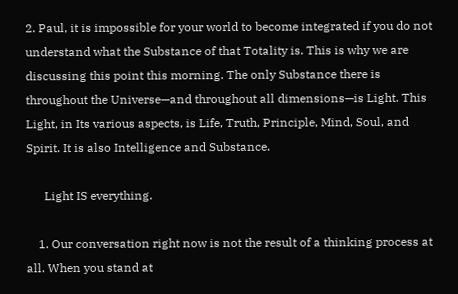2. Paul, it is impossible for your world to become integrated if you do not understand what the Substance of that Totality is. This is why we are discussing this point this morning. The only Substance there is throughout the Universe—and throughout all dimensions—is Light. This Light, in Its various aspects, is Life, Truth, Principle, Mind, Soul, and Spirit. It is also Intelligence and Substance.

      Light IS everything.

    1. Our conversation right now is not the result of a thinking process at all. When you stand at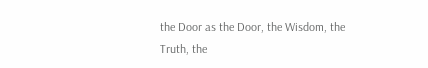the Door as the Door, the Wisdom, the Truth, the